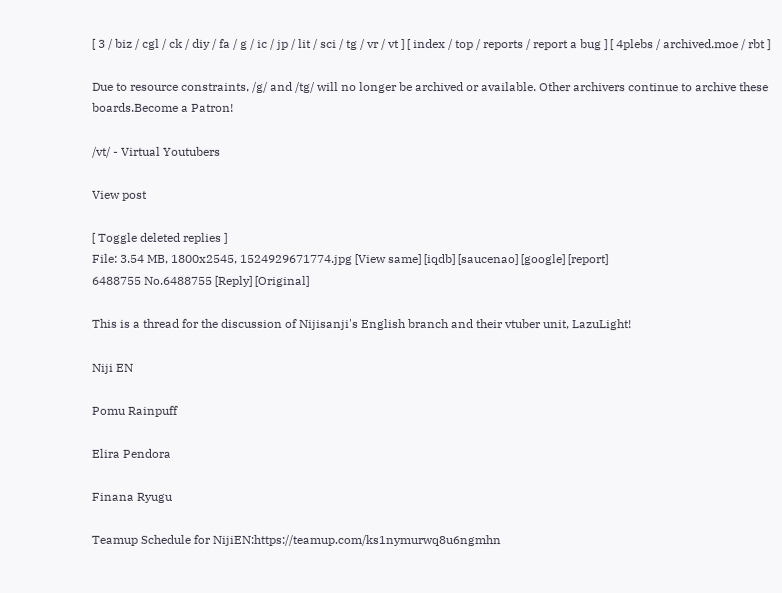[ 3 / biz / cgl / ck / diy / fa / g / ic / jp / lit / sci / tg / vr / vt ] [ index / top / reports / report a bug ] [ 4plebs / archived.moe / rbt ]

Due to resource constraints, /g/ and /tg/ will no longer be archived or available. Other archivers continue to archive these boards.Become a Patron!

/vt/ - Virtual Youtubers

View post

[ Toggle deleted replies ]
File: 3.54 MB, 1800x2545, 1524929671774.jpg [View same] [iqdb] [saucenao] [google] [report]
6488755 No.6488755 [Reply] [Original]

This is a thread for the discussion of Nijisanji's English branch and their vtuber unit, LazuLight!

Niji EN

Pomu Rainpuff

Elira Pendora

Finana Ryugu

Teamup Schedule for NijiEN:https://teamup.com/ks1nymurwq8u6ngmhn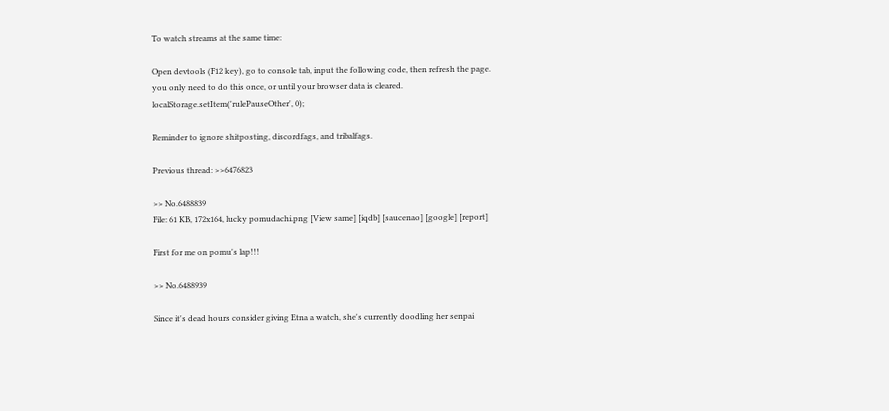To watch streams at the same time:

Open devtools (F12 key), go to console tab, input the following code, then refresh the page.
you only need to do this once, or until your browser data is cleared.
localStorage.setItem('rulePauseOther', 0);

Reminder to ignore shitposting, discordfags, and tribalfags.

Previous thread: >>6476823

>> No.6488839
File: 61 KB, 172x164, lucky pomudachi.png [View same] [iqdb] [saucenao] [google] [report]

First for me on pomu's lap!!!

>> No.6488939

Since it's dead hours consider giving Etna a watch, she's currently doodling her senpai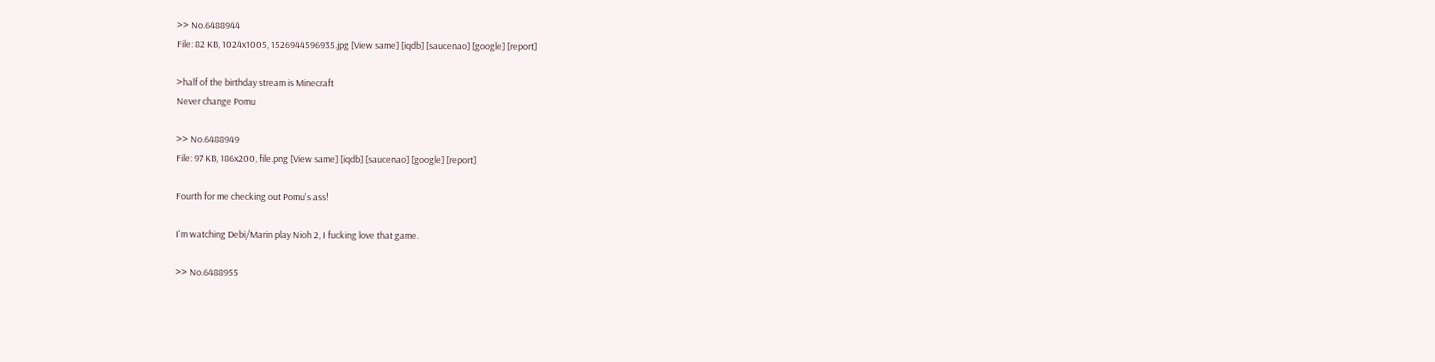>> No.6488944
File: 82 KB, 1024x1005, 1526944596935.jpg [View same] [iqdb] [saucenao] [google] [report]

>half of the birthday stream is Minecraft
Never change Pomu

>> No.6488949
File: 97 KB, 186x200, file.png [View same] [iqdb] [saucenao] [google] [report]

Fourth for me checking out Pomu's ass!

I'm watching Debi/Marin play Nioh 2, I fucking love that game.

>> No.6488955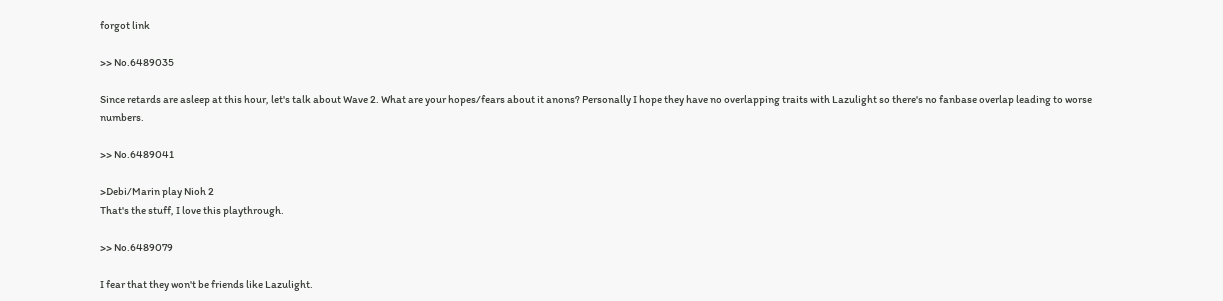forgot link

>> No.6489035

Since retards are asleep at this hour, let's talk about Wave 2. What are your hopes/fears about it anons? Personally I hope they have no overlapping traits with Lazulight so there's no fanbase overlap leading to worse numbers.

>> No.6489041

>Debi/Marin play Nioh 2
That's the stuff, I love this playthrough.

>> No.6489079

I fear that they won't be friends like Lazulight.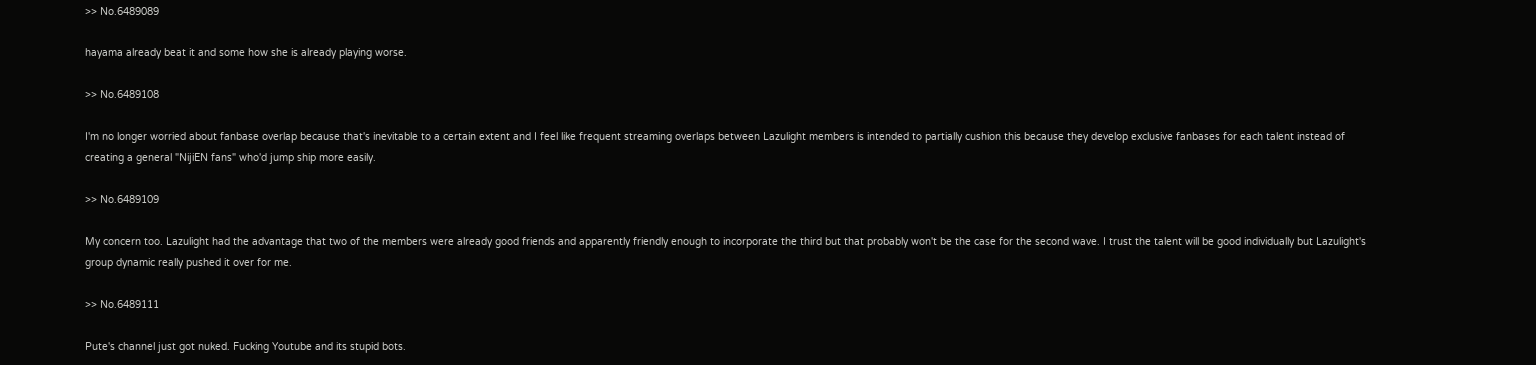>> No.6489089

hayama already beat it and some how she is already playing worse.

>> No.6489108

I'm no longer worried about fanbase overlap because that's inevitable to a certain extent and I feel like frequent streaming overlaps between Lazulight members is intended to partially cushion this because they develop exclusive fanbases for each talent instead of creating a general "NijiEN fans" who'd jump ship more easily.

>> No.6489109

My concern too. Lazulight had the advantage that two of the members were already good friends and apparently friendly enough to incorporate the third but that probably won't be the case for the second wave. I trust the talent will be good individually but Lazulight's group dynamic really pushed it over for me.

>> No.6489111

Pute's channel just got nuked. Fucking Youtube and its stupid bots.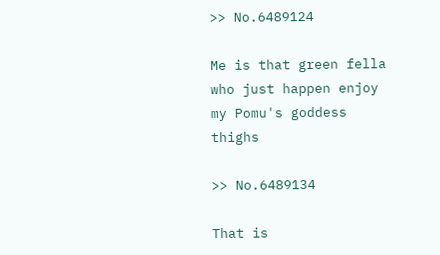>> No.6489124

Me is that green fella who just happen enjoy my Pomu's goddess thighs

>> No.6489134

That is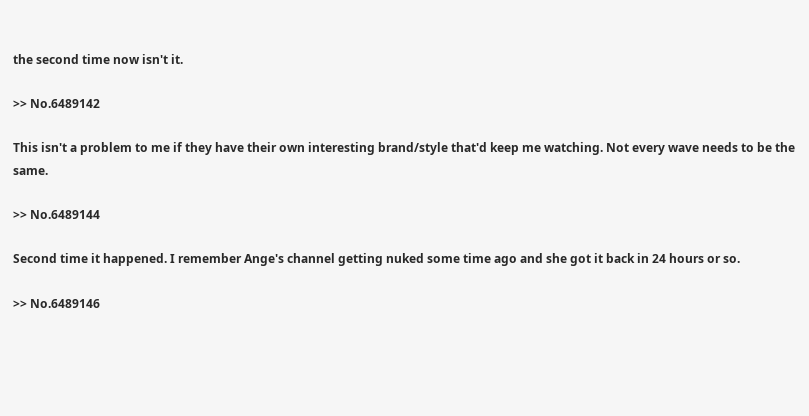the second time now isn't it.

>> No.6489142

This isn't a problem to me if they have their own interesting brand/style that'd keep me watching. Not every wave needs to be the same.

>> No.6489144

Second time it happened. I remember Ange's channel getting nuked some time ago and she got it back in 24 hours or so.

>> No.6489146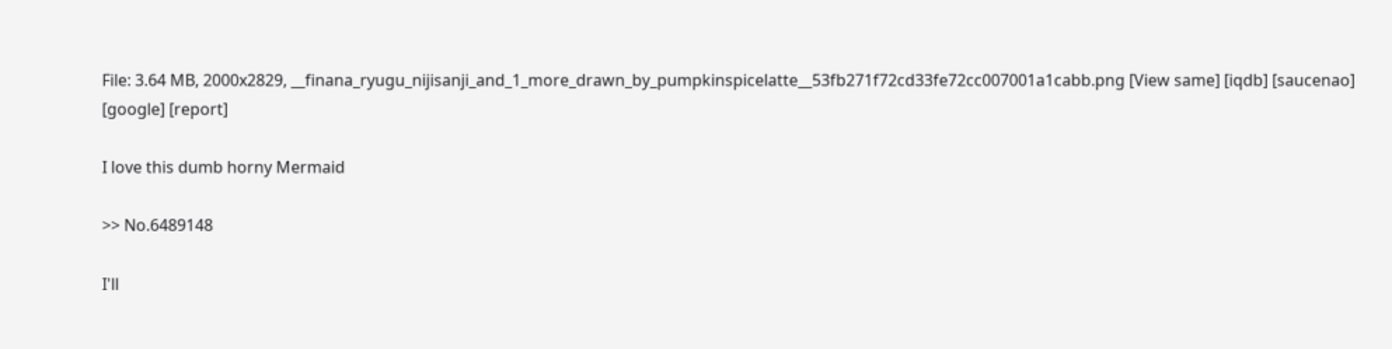File: 3.64 MB, 2000x2829, __finana_ryugu_nijisanji_and_1_more_drawn_by_pumpkinspicelatte__53fb271f72cd33fe72cc007001a1cabb.png [View same] [iqdb] [saucenao] [google] [report]

I love this dumb horny Mermaid

>> No.6489148

I'll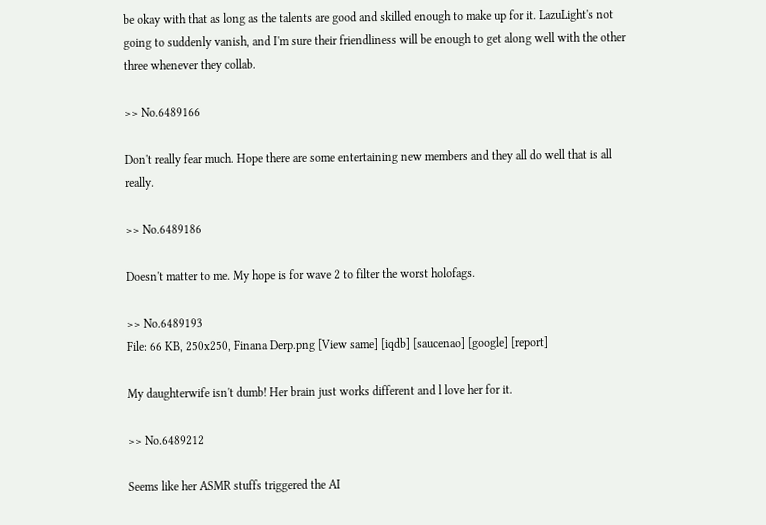be okay with that as long as the talents are good and skilled enough to make up for it. LazuLight's not going to suddenly vanish, and I'm sure their friendliness will be enough to get along well with the other three whenever they collab.

>> No.6489166

Don't really fear much. Hope there are some entertaining new members and they all do well that is all really.

>> No.6489186

Doesn't matter to me. My hope is for wave 2 to filter the worst holofags.

>> No.6489193
File: 66 KB, 250x250, Finana Derp.png [View same] [iqdb] [saucenao] [google] [report]

My daughterwife isn't dumb! Her brain just works different and l love her for it.

>> No.6489212

Seems like her ASMR stuffs triggered the AI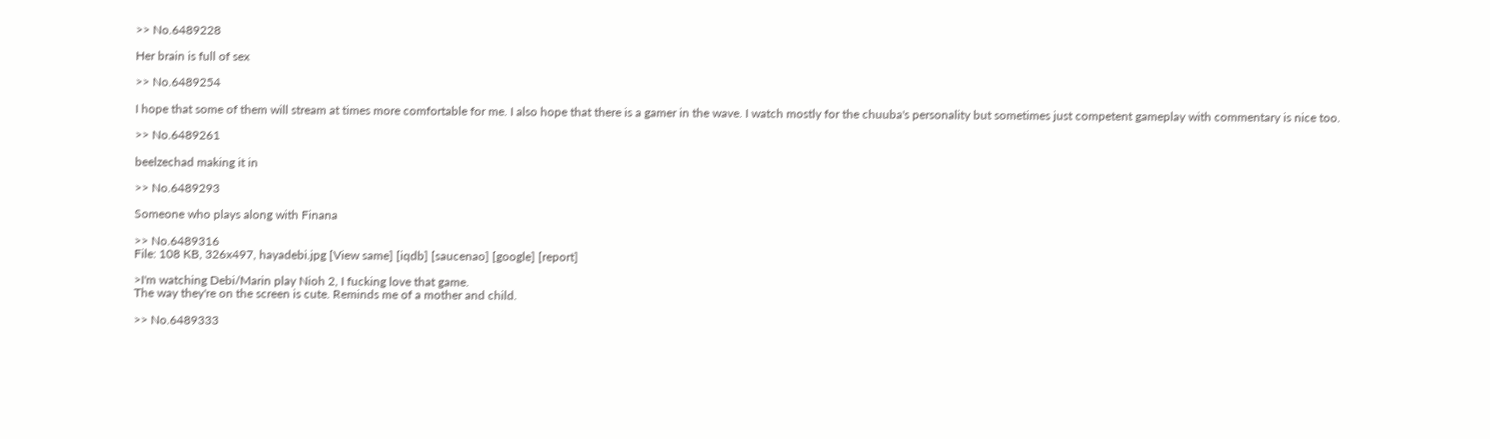>> No.6489228

Her brain is full of sex

>> No.6489254

I hope that some of them will stream at times more comfortable for me. I also hope that there is a gamer in the wave. I watch mostly for the chuuba's personality but sometimes just competent gameplay with commentary is nice too.

>> No.6489261

beelzechad making it in

>> No.6489293

Someone who plays along with Finana

>> No.6489316
File: 108 KB, 326x497, hayadebi.jpg [View same] [iqdb] [saucenao] [google] [report]

>I'm watching Debi/Marin play Nioh 2, I fucking love that game.
The way they're on the screen is cute. Reminds me of a mother and child.

>> No.6489333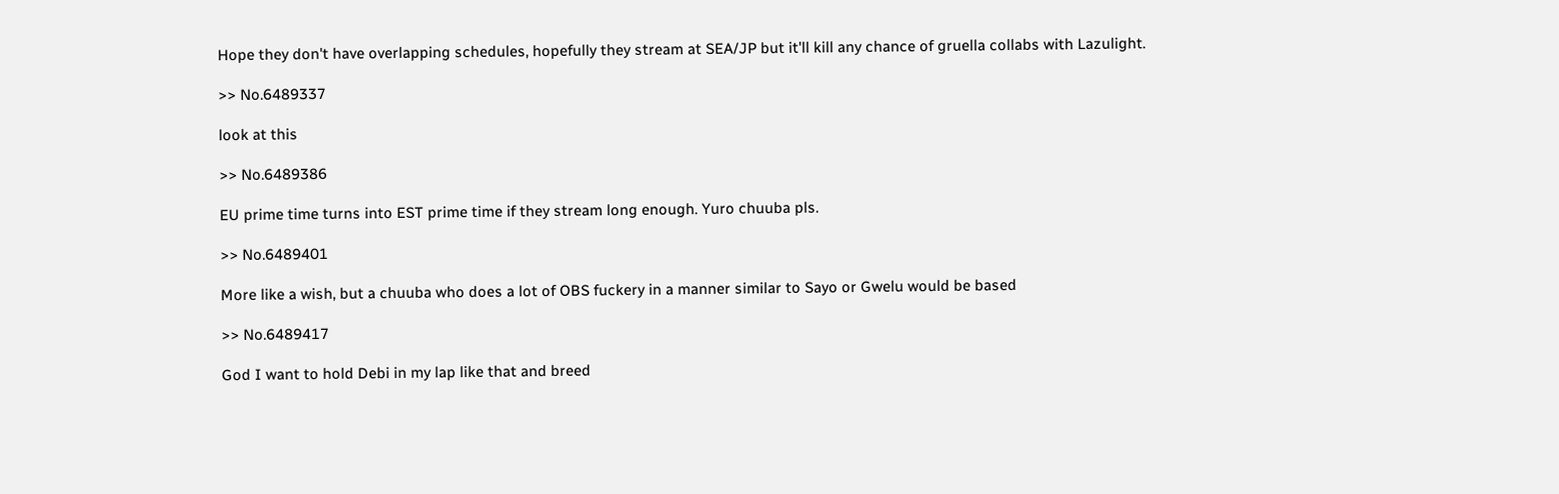Hope they don't have overlapping schedules, hopefully they stream at SEA/JP but it'll kill any chance of gruella collabs with Lazulight.

>> No.6489337

look at this

>> No.6489386

EU prime time turns into EST prime time if they stream long enough. Yuro chuuba pls.

>> No.6489401

More like a wish, but a chuuba who does a lot of OBS fuckery in a manner similar to Sayo or Gwelu would be based

>> No.6489417

God I want to hold Debi in my lap like that and breed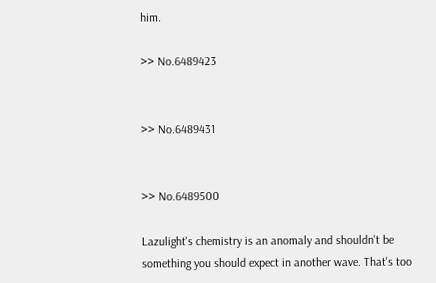him.

>> No.6489423


>> No.6489431


>> No.6489500

Lazulight's chemistry is an anomaly and shouldn't be something you should expect in another wave. That's too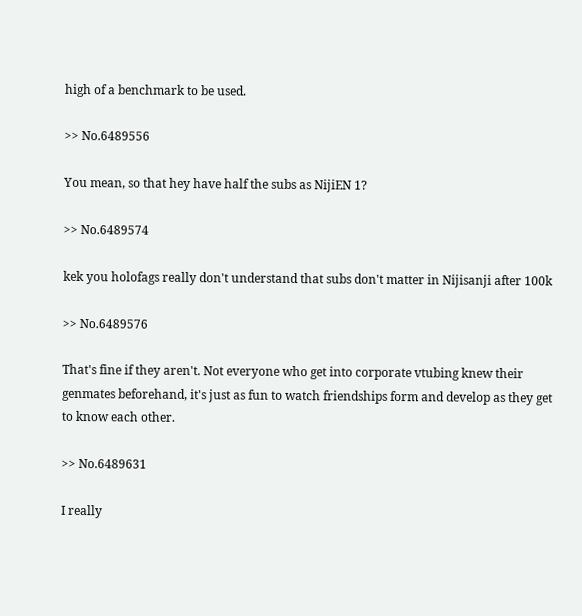high of a benchmark to be used.

>> No.6489556

You mean, so that hey have half the subs as NijiEN 1?

>> No.6489574

kek you holofags really don't understand that subs don't matter in Nijisanji after 100k

>> No.6489576

That's fine if they aren't. Not everyone who get into corporate vtubing knew their genmates beforehand, it's just as fun to watch friendships form and develop as they get to know each other.

>> No.6489631

I really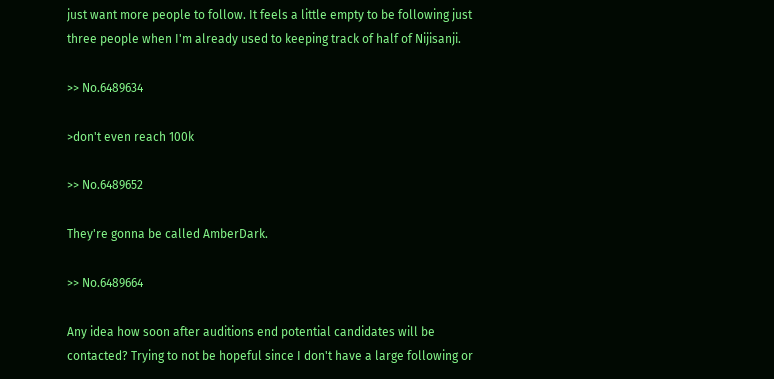just want more people to follow. It feels a little empty to be following just three people when I'm already used to keeping track of half of Nijisanji.

>> No.6489634

>don't even reach 100k

>> No.6489652

They're gonna be called AmberDark.

>> No.6489664

Any idea how soon after auditions end potential candidates will be contacted? Trying to not be hopeful since I don't have a large following or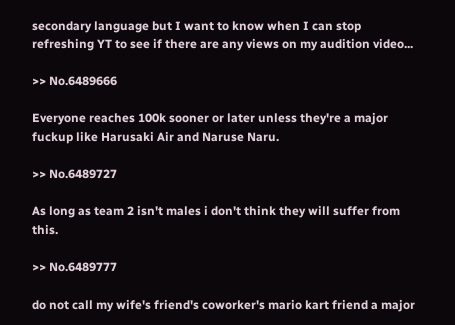secondary language but I want to know when I can stop refreshing YT to see if there are any views on my audition video...

>> No.6489666

Everyone reaches 100k sooner or later unless they're a major fuckup like Harusaki Air and Naruse Naru.

>> No.6489727

As long as team 2 isn't males i don't think they will suffer from this.

>> No.6489777

do not call my wife's friend's coworker's mario kart friend a major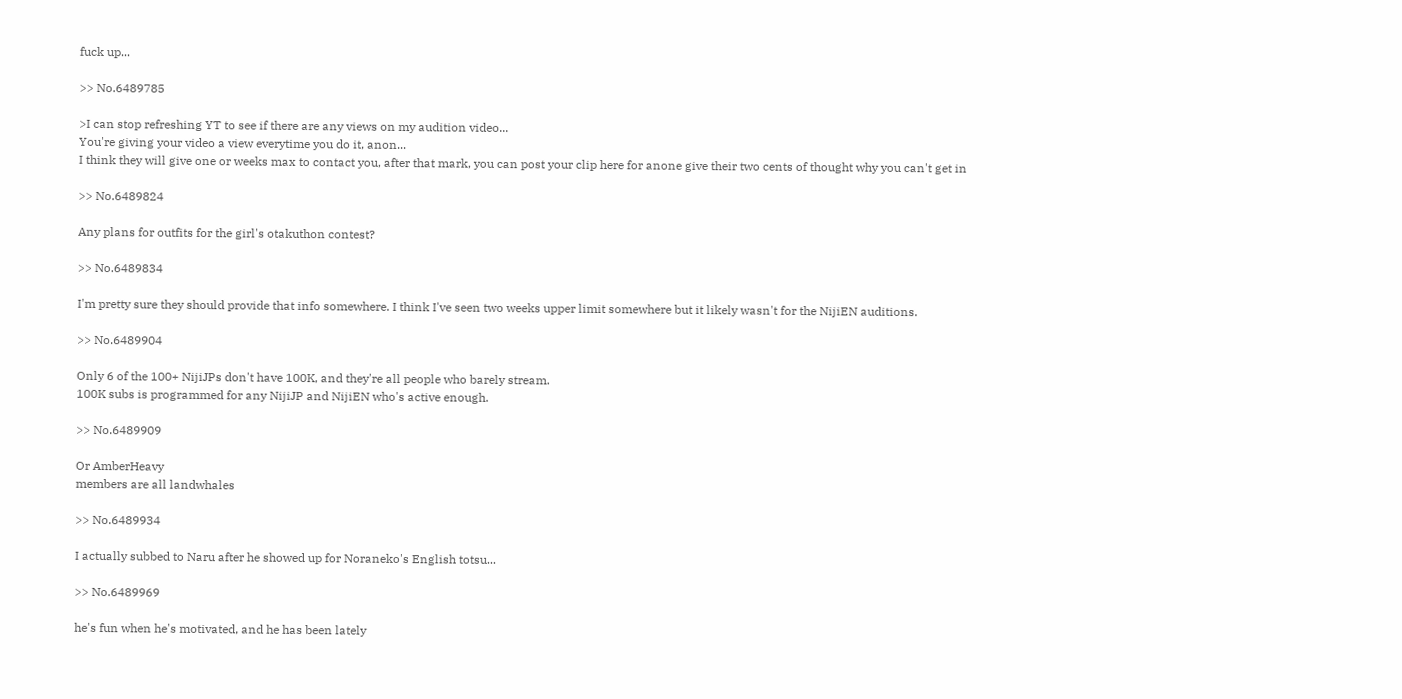fuck up...

>> No.6489785

>I can stop refreshing YT to see if there are any views on my audition video...
You're giving your video a view everytime you do it, anon...
I think they will give one or weeks max to contact you, after that mark, you can post your clip here for anone give their two cents of thought why you can't get in

>> No.6489824

Any plans for outfits for the girl's otakuthon contest?

>> No.6489834

I'm pretty sure they should provide that info somewhere. I think I've seen two weeks upper limit somewhere but it likely wasn't for the NijiEN auditions.

>> No.6489904

Only 6 of the 100+ NijiJPs don't have 100K, and they're all people who barely stream.
100K subs is programmed for any NijiJP and NijiEN who's active enough.

>> No.6489909

Or AmberHeavy
members are all landwhales

>> No.6489934

I actually subbed to Naru after he showed up for Noraneko's English totsu...

>> No.6489969

he's fun when he's motivated, and he has been lately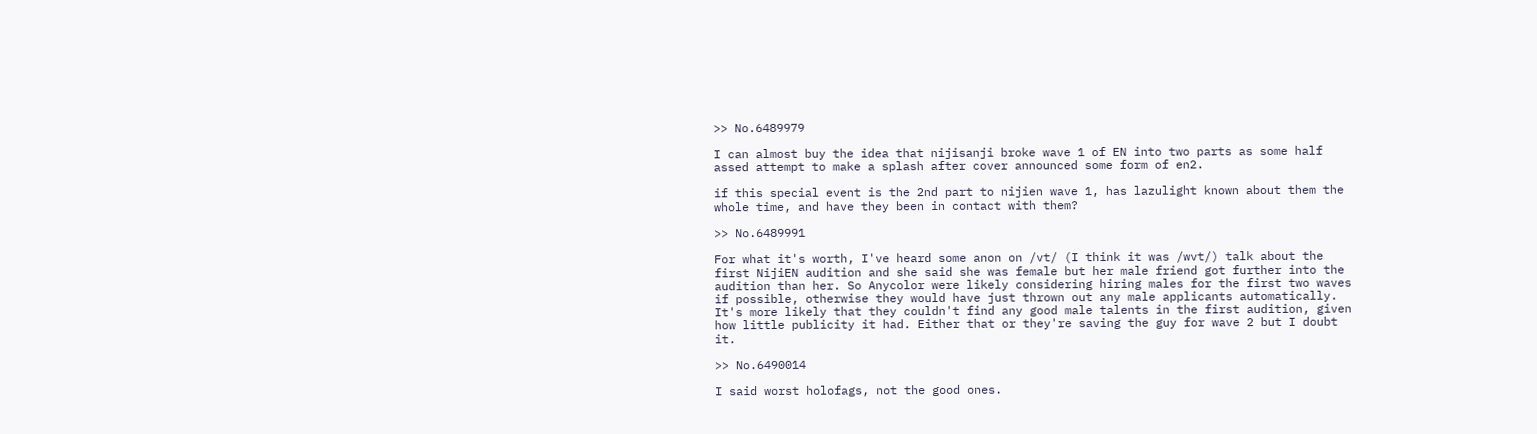>> No.6489979

I can almost buy the idea that nijisanji broke wave 1 of EN into two parts as some half assed attempt to make a splash after cover announced some form of en2.

if this special event is the 2nd part to nijien wave 1, has lazulight known about them the whole time, and have they been in contact with them?

>> No.6489991

For what it's worth, I've heard some anon on /vt/ (I think it was /wvt/) talk about the first NijiEN audition and she said she was female but her male friend got further into the audition than her. So Anycolor were likely considering hiring males for the first two waves if possible, otherwise they would have just thrown out any male applicants automatically. It's more likely that they couldn't find any good male talents in the first audition, given how little publicity it had. Either that or they're saving the guy for wave 2 but I doubt it.

>> No.6490014

I said worst holofags, not the good ones.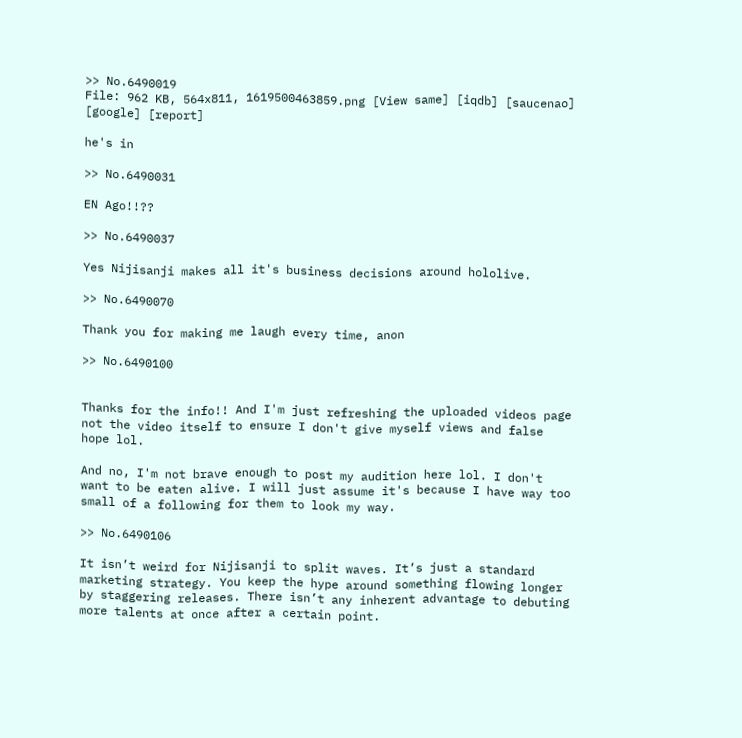>> No.6490019
File: 962 KB, 564x811, 1619500463859.png [View same] [iqdb] [saucenao] [google] [report]

he's in

>> No.6490031

EN Ago!!??

>> No.6490037

Yes Nijisanji makes all it's business decisions around hololive.

>> No.6490070

Thank you for making me laugh every time, anon

>> No.6490100


Thanks for the info!! And I'm just refreshing the uploaded videos page not the video itself to ensure I don't give myself views and false hope lol.

And no, I'm not brave enough to post my audition here lol. I don't want to be eaten alive. I will just assume it's because I have way too small of a following for them to look my way.

>> No.6490106

It isn’t weird for Nijisanji to split waves. It’s just a standard marketing strategy. You keep the hype around something flowing longer by staggering releases. There isn’t any inherent advantage to debuting more talents at once after a certain point.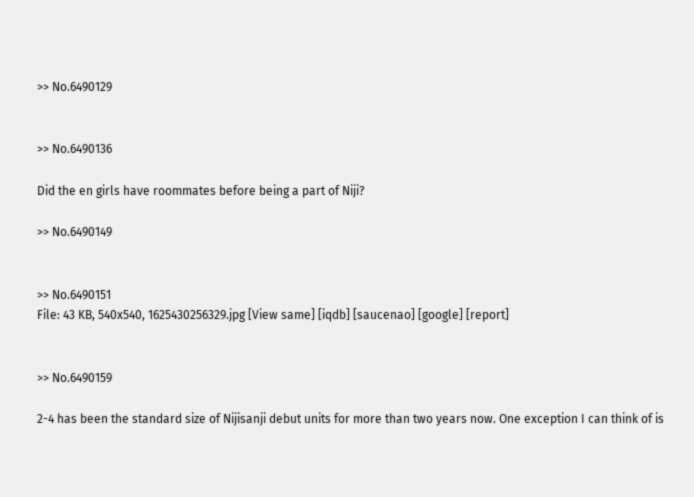>> No.6490129


>> No.6490136

Did the en girls have roommates before being a part of Niji?

>> No.6490149


>> No.6490151
File: 43 KB, 540x540, 1625430256329.jpg [View same] [iqdb] [saucenao] [google] [report]


>> No.6490159

2-4 has been the standard size of Nijisanji debut units for more than two years now. One exception I can think of is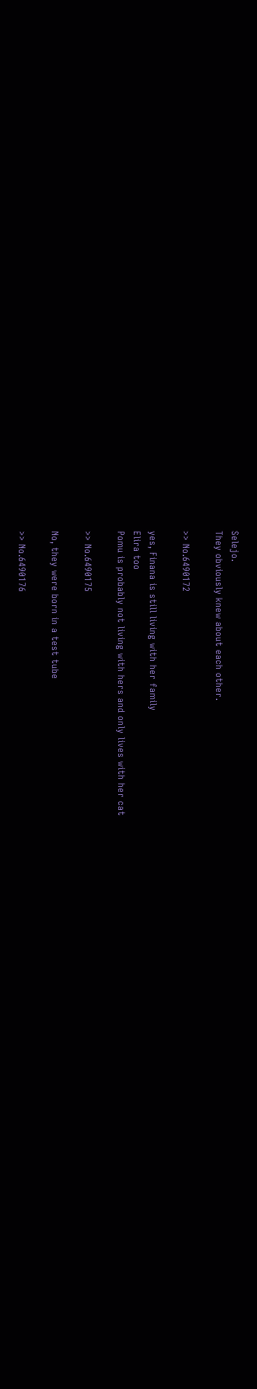Selejo.
They obviously knew about each other.

>> No.6490172

yes, Finana is still living with her family
Elira too
Pomu is probably not living with hers and only lives with her cat

>> No.6490175

No, they were born in a test tube

>> No.6490176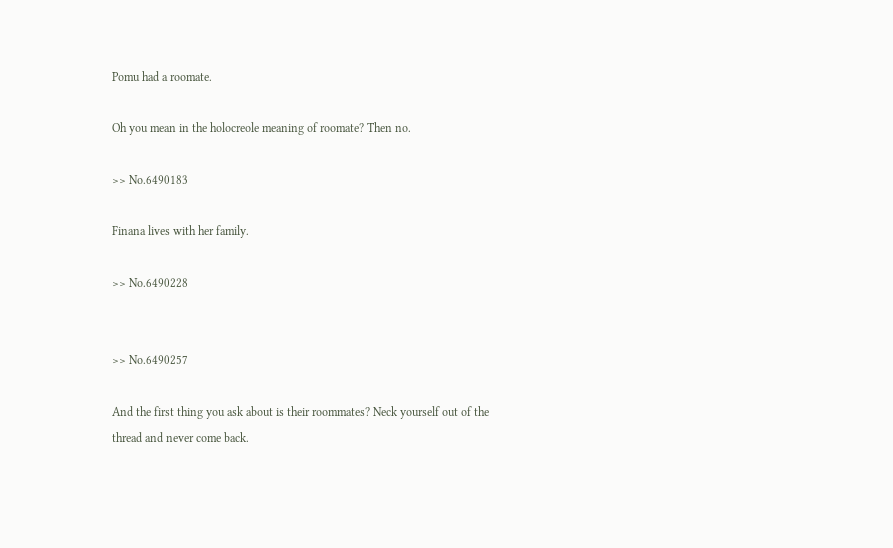Pomu had a roomate.

Oh you mean in the holocreole meaning of roomate? Then no.

>> No.6490183

Finana lives with her family.

>> No.6490228


>> No.6490257

And the first thing you ask about is their roommates? Neck yourself out of the thread and never come back.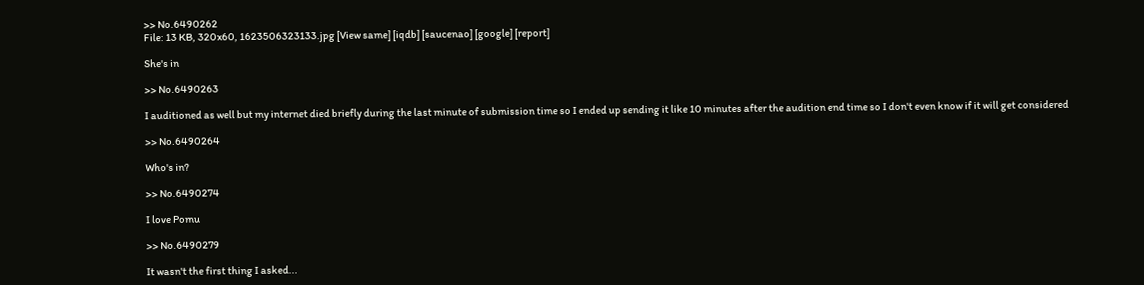>> No.6490262
File: 13 KB, 320x60, 1623506323133.jpg [View same] [iqdb] [saucenao] [google] [report]

She's in

>> No.6490263

I auditioned as well but my internet died briefly during the last minute of submission time so I ended up sending it like 10 minutes after the audition end time so I don't even know if it will get considered

>> No.6490264

Who's in?

>> No.6490274

I love Pomu

>> No.6490279

It wasn't the first thing I asked...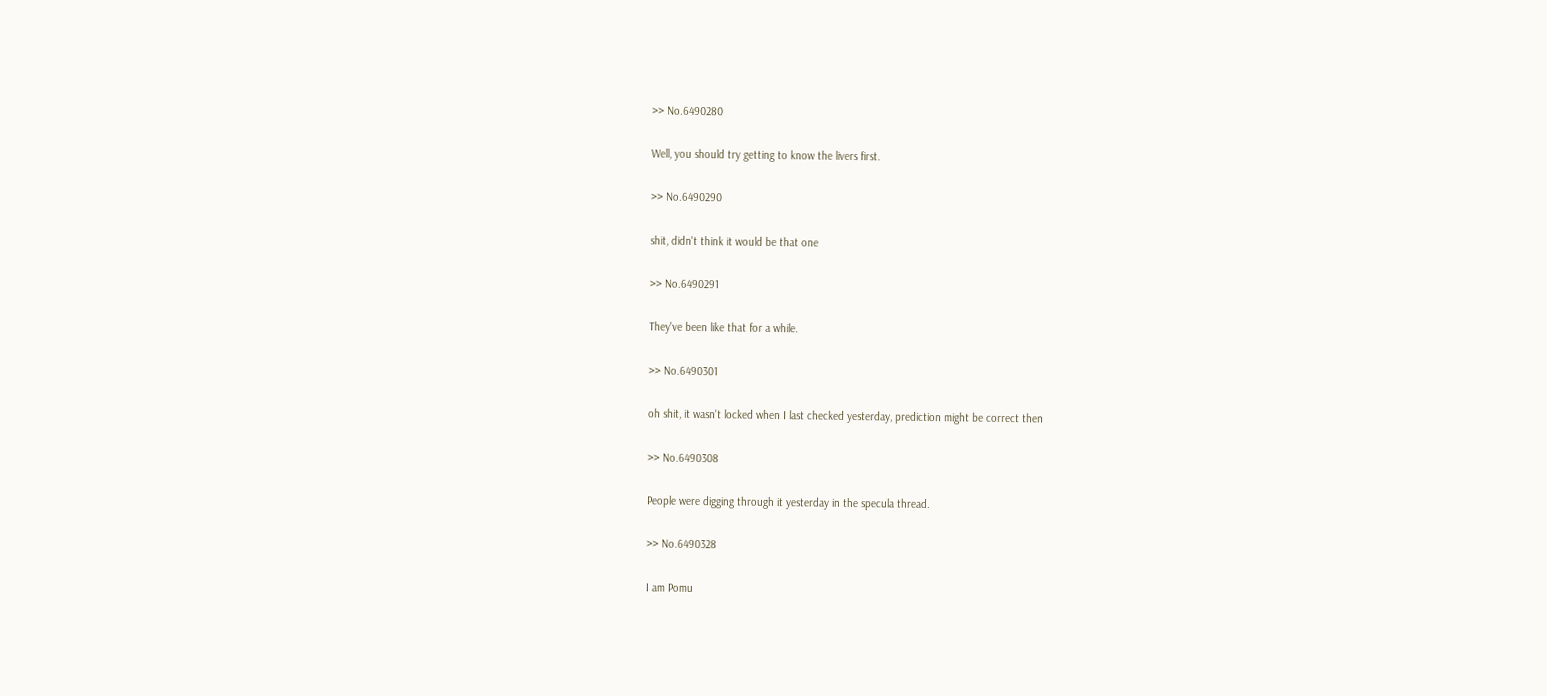>> No.6490280

Well, you should try getting to know the livers first.

>> No.6490290

shit, didn't think it would be that one

>> No.6490291

They've been like that for a while.

>> No.6490301

oh shit, it wasn't locked when I last checked yesterday, prediction might be correct then

>> No.6490308

People were digging through it yesterday in the specula thread.

>> No.6490328

I am Pomu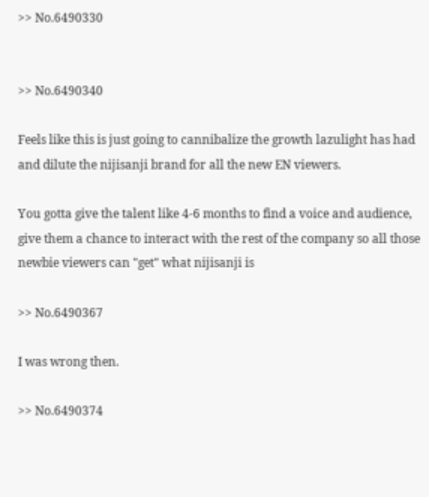>> No.6490330


>> No.6490340

Feels like this is just going to cannibalize the growth lazulight has had and dilute the nijisanji brand for all the new EN viewers.

You gotta give the talent like 4-6 months to find a voice and audience, give them a chance to interact with the rest of the company so all those newbie viewers can "get" what nijisanji is

>> No.6490367

I was wrong then.

>> No.6490374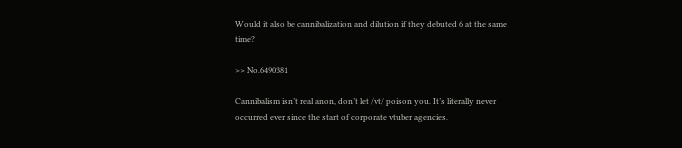Would it also be cannibalization and dilution if they debuted 6 at the same time?

>> No.6490381

Cannibalism isn’t real anon, don’t let /vt/ poison you. It’s literally never occurred ever since the start of corporate vtuber agencies.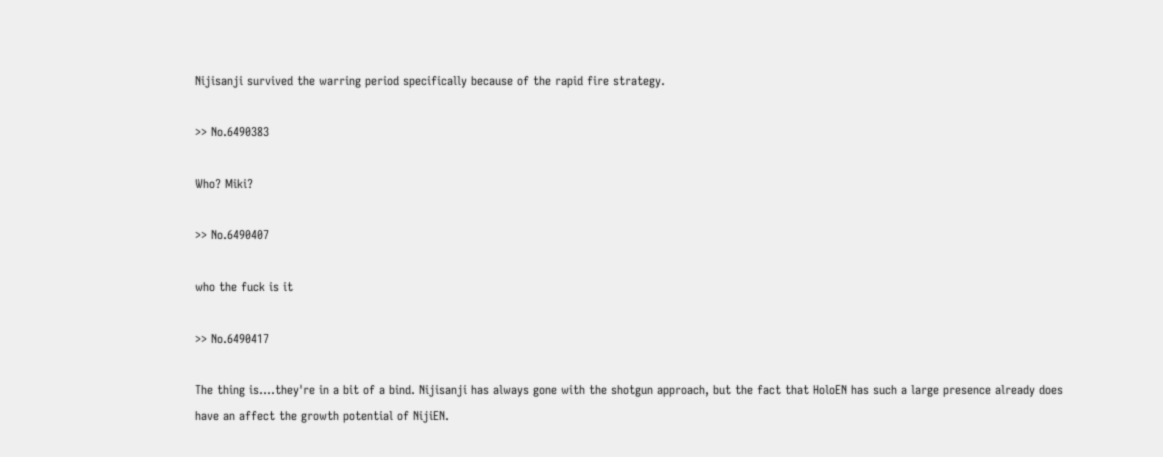Nijisanji survived the warring period specifically because of the rapid fire strategy.

>> No.6490383

Who? Miki?

>> No.6490407

who the fuck is it

>> No.6490417

The thing is....they're in a bit of a bind. Nijisanji has always gone with the shotgun approach, but the fact that HoloEN has such a large presence already does have an affect the growth potential of NijiEN.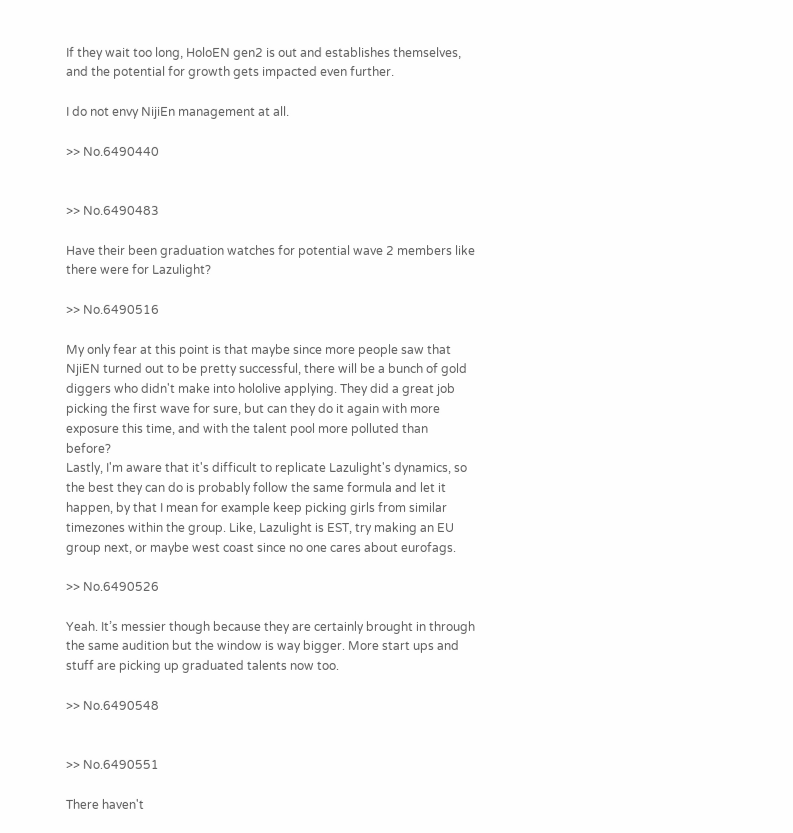If they wait too long, HoloEN gen2 is out and establishes themselves, and the potential for growth gets impacted even further.

I do not envy NijiEn management at all.

>> No.6490440


>> No.6490483

Have their been graduation watches for potential wave 2 members like there were for Lazulight?

>> No.6490516

My only fear at this point is that maybe since more people saw that NjiEN turned out to be pretty successful, there will be a bunch of gold diggers who didn't make into hololive applying. They did a great job picking the first wave for sure, but can they do it again with more exposure this time, and with the talent pool more polluted than before?
Lastly, I'm aware that it's difficult to replicate Lazulight's dynamics, so the best they can do is probably follow the same formula and let it happen, by that I mean for example keep picking girls from similar timezones within the group. Like, Lazulight is EST, try making an EU group next, or maybe west coast since no one cares about eurofags.

>> No.6490526

Yeah. It’s messier though because they are certainly brought in through the same audition but the window is way bigger. More start ups and stuff are picking up graduated talents now too.

>> No.6490548


>> No.6490551

There haven't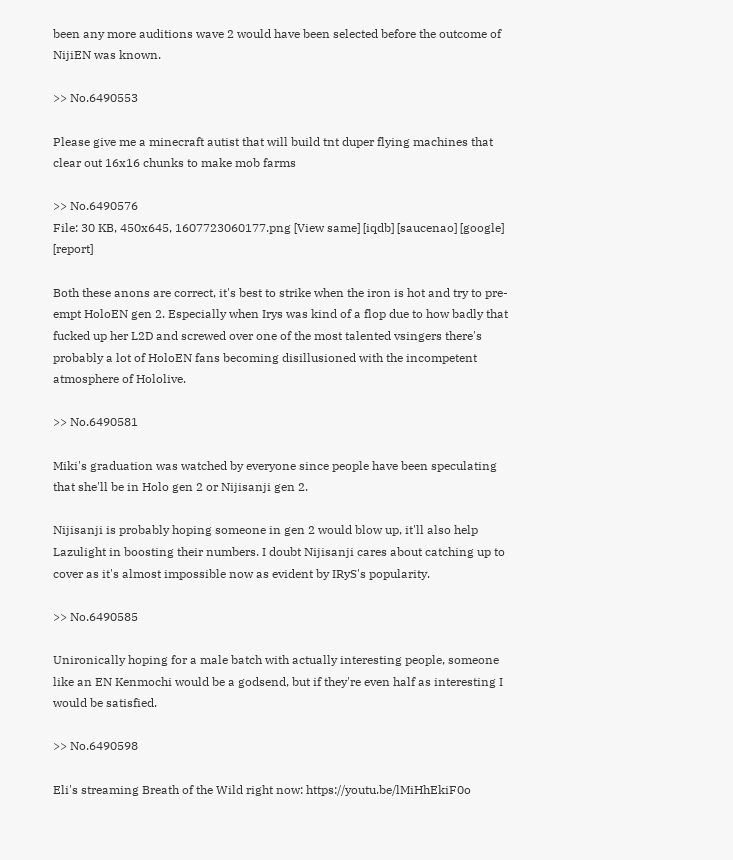been any more auditions wave 2 would have been selected before the outcome of NijiEN was known.

>> No.6490553

Please give me a minecraft autist that will build tnt duper flying machines that clear out 16x16 chunks to make mob farms

>> No.6490576
File: 30 KB, 450x645, 1607723060177.png [View same] [iqdb] [saucenao] [google] [report]

Both these anons are correct, it's best to strike when the iron is hot and try to pre-empt HoloEN gen 2. Especially when Irys was kind of a flop due to how badly that fucked up her L2D and screwed over one of the most talented vsingers there's probably a lot of HoloEN fans becoming disillusioned with the incompetent atmosphere of Hololive.

>> No.6490581

Miki's graduation was watched by everyone since people have been speculating that she'll be in Holo gen 2 or Nijisanji gen 2.

Nijisanji is probably hoping someone in gen 2 would blow up, it'll also help Lazulight in boosting their numbers. I doubt Nijisanji cares about catching up to cover as it's almost impossible now as evident by IRyS's popularity.

>> No.6490585

Unironically hoping for a male batch with actually interesting people, someone like an EN Kenmochi would be a godsend, but if they're even half as interesting I would be satisfied.

>> No.6490598

Eli's streaming Breath of the Wild right now: https://youtu.be/lMiHhEkiF0o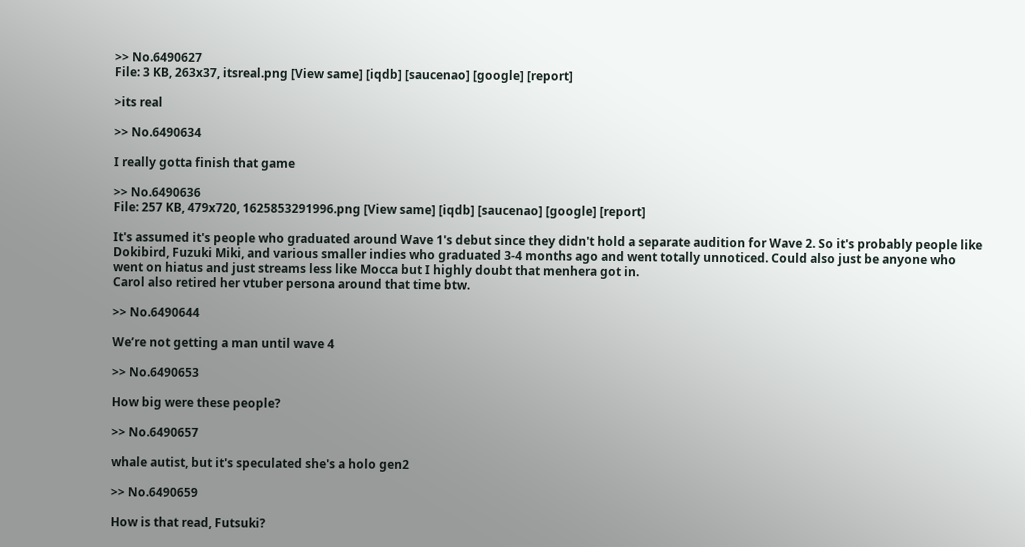>> No.6490627
File: 3 KB, 263x37, itsreal.png [View same] [iqdb] [saucenao] [google] [report]

>its real

>> No.6490634

I really gotta finish that game

>> No.6490636
File: 257 KB, 479x720, 1625853291996.png [View same] [iqdb] [saucenao] [google] [report]

It's assumed it's people who graduated around Wave 1's debut since they didn't hold a separate audition for Wave 2. So it's probably people like Dokibird, Fuzuki Miki, and various smaller indies who graduated 3-4 months ago and went totally unnoticed. Could also just be anyone who went on hiatus and just streams less like Mocca but I highly doubt that menhera got in.
Carol also retired her vtuber persona around that time btw.

>> No.6490644

We’re not getting a man until wave 4

>> No.6490653

How big were these people?

>> No.6490657

whale autist, but it's speculated she's a holo gen2

>> No.6490659

How is that read, Futsuki?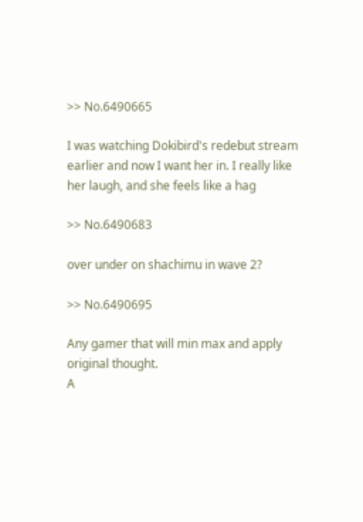>> No.6490665

I was watching Dokibird's redebut stream earlier and now I want her in. I really like her laugh, and she feels like a hag

>> No.6490683

over under on shachimu in wave 2?

>> No.6490695

Any gamer that will min max and apply original thought.
A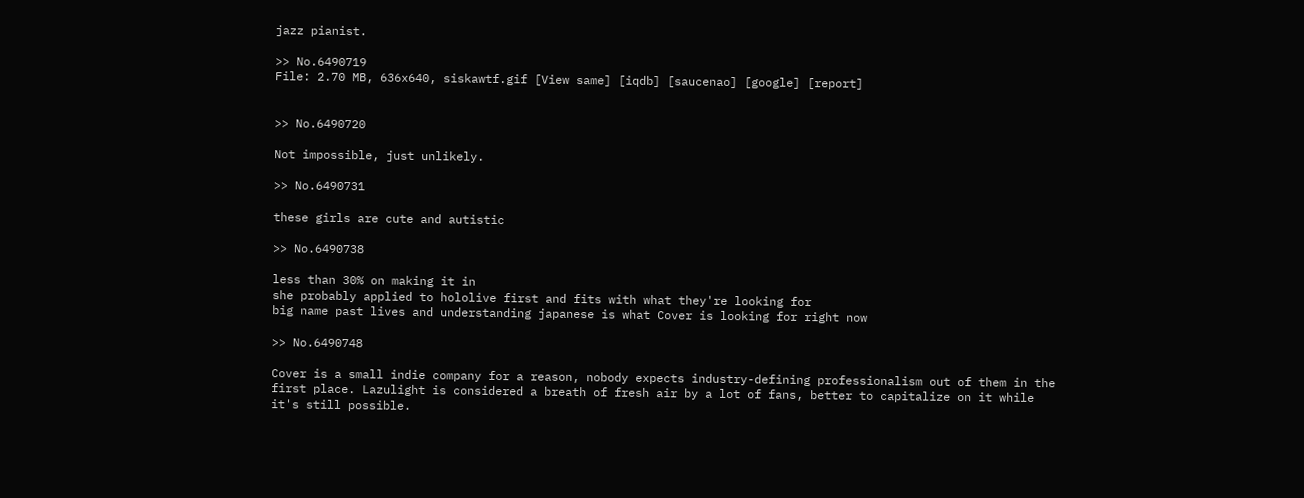jazz pianist.

>> No.6490719
File: 2.70 MB, 636x640, siskawtf.gif [View same] [iqdb] [saucenao] [google] [report]


>> No.6490720

Not impossible, just unlikely.

>> No.6490731

these girls are cute and autistic

>> No.6490738

less than 30% on making it in
she probably applied to hololive first and fits with what they're looking for
big name past lives and understanding japanese is what Cover is looking for right now

>> No.6490748

Cover is a small indie company for a reason, nobody expects industry-defining professionalism out of them in the first place. Lazulight is considered a breath of fresh air by a lot of fans, better to capitalize on it while it's still possible.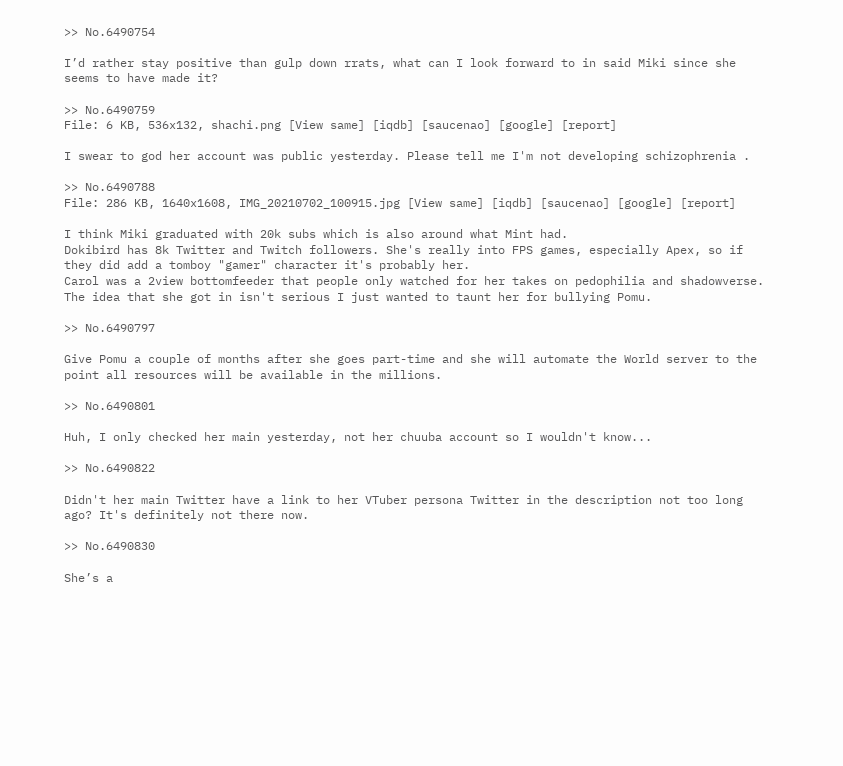>> No.6490754

I’d rather stay positive than gulp down rrats, what can I look forward to in said Miki since she seems to have made it?

>> No.6490759
File: 6 KB, 536x132, shachi.png [View same] [iqdb] [saucenao] [google] [report]

I swear to god her account was public yesterday. Please tell me I'm not developing schizophrenia .

>> No.6490788
File: 286 KB, 1640x1608, IMG_20210702_100915.jpg [View same] [iqdb] [saucenao] [google] [report]

I think Miki graduated with 20k subs which is also around what Mint had.
Dokibird has 8k Twitter and Twitch followers. She's really into FPS games, especially Apex, so if they did add a tomboy "gamer" character it's probably her.
Carol was a 2view bottomfeeder that people only watched for her takes on pedophilia and shadowverse. The idea that she got in isn't serious I just wanted to taunt her for bullying Pomu.

>> No.6490797

Give Pomu a couple of months after she goes part-time and she will automate the World server to the point all resources will be available in the millions.

>> No.6490801

Huh, I only checked her main yesterday, not her chuuba account so I wouldn't know...

>> No.6490822

Didn't her main Twitter have a link to her VTuber persona Twitter in the description not too long ago? It's definitely not there now.

>> No.6490830

She’s a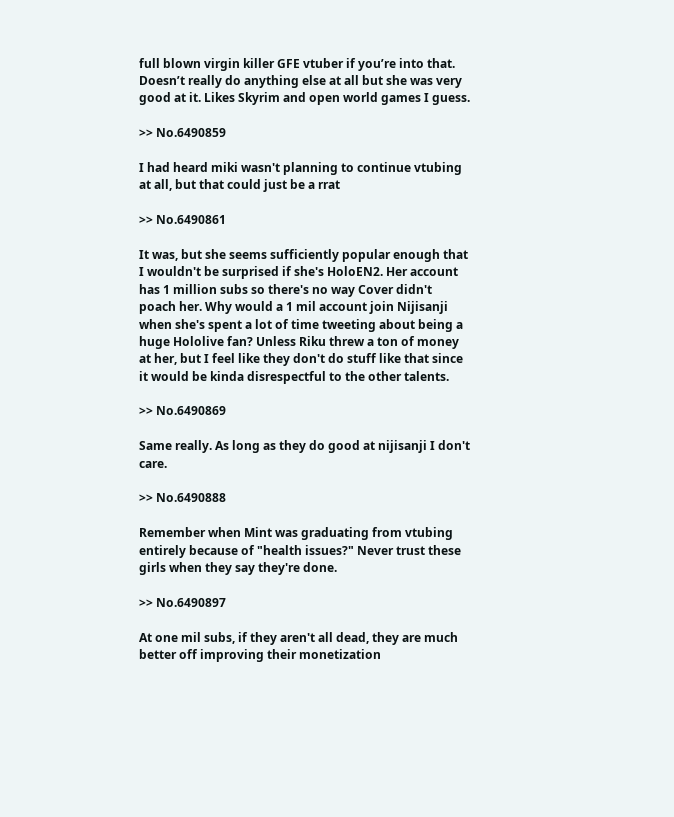full blown virgin killer GFE vtuber if you’re into that. Doesn’t really do anything else at all but she was very good at it. Likes Skyrim and open world games I guess.

>> No.6490859

I had heard miki wasn't planning to continue vtubing at all, but that could just be a rrat

>> No.6490861

It was, but she seems sufficiently popular enough that I wouldn't be surprised if she's HoloEN2. Her account has 1 million subs so there's no way Cover didn't poach her. Why would a 1 mil account join Nijisanji when she's spent a lot of time tweeting about being a huge Hololive fan? Unless Riku threw a ton of money at her, but I feel like they don't do stuff like that since it would be kinda disrespectful to the other talents.

>> No.6490869

Same really. As long as they do good at nijisanji I don't care.

>> No.6490888

Remember when Mint was graduating from vtubing entirely because of "health issues?" Never trust these girls when they say they're done.

>> No.6490897

At one mil subs, if they aren't all dead, they are much better off improving their monetization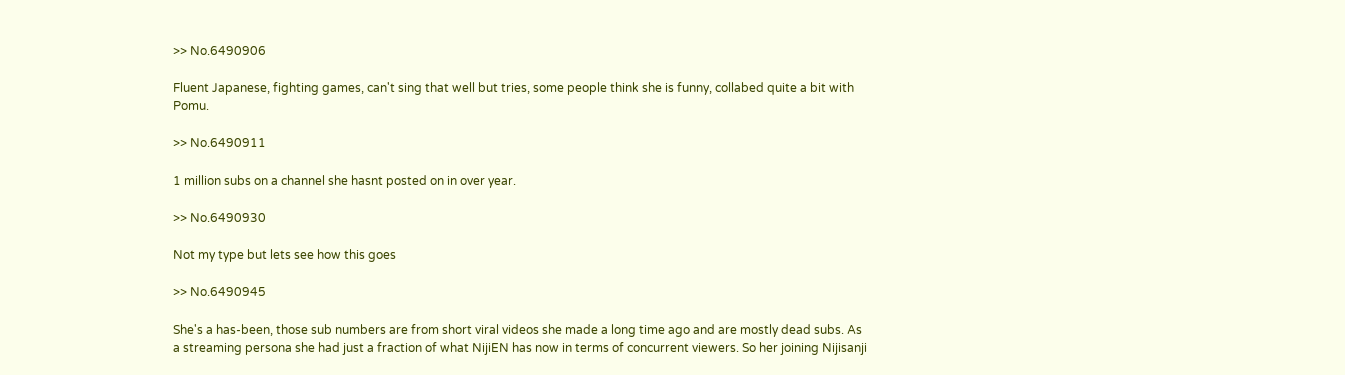>> No.6490906

Fluent Japanese, fighting games, can't sing that well but tries, some people think she is funny, collabed quite a bit with Pomu.

>> No.6490911

1 million subs on a channel she hasnt posted on in over year.

>> No.6490930

Not my type but lets see how this goes

>> No.6490945

She's a has-been, those sub numbers are from short viral videos she made a long time ago and are mostly dead subs. As a streaming persona she had just a fraction of what NijiEN has now in terms of concurrent viewers. So her joining Nijisanji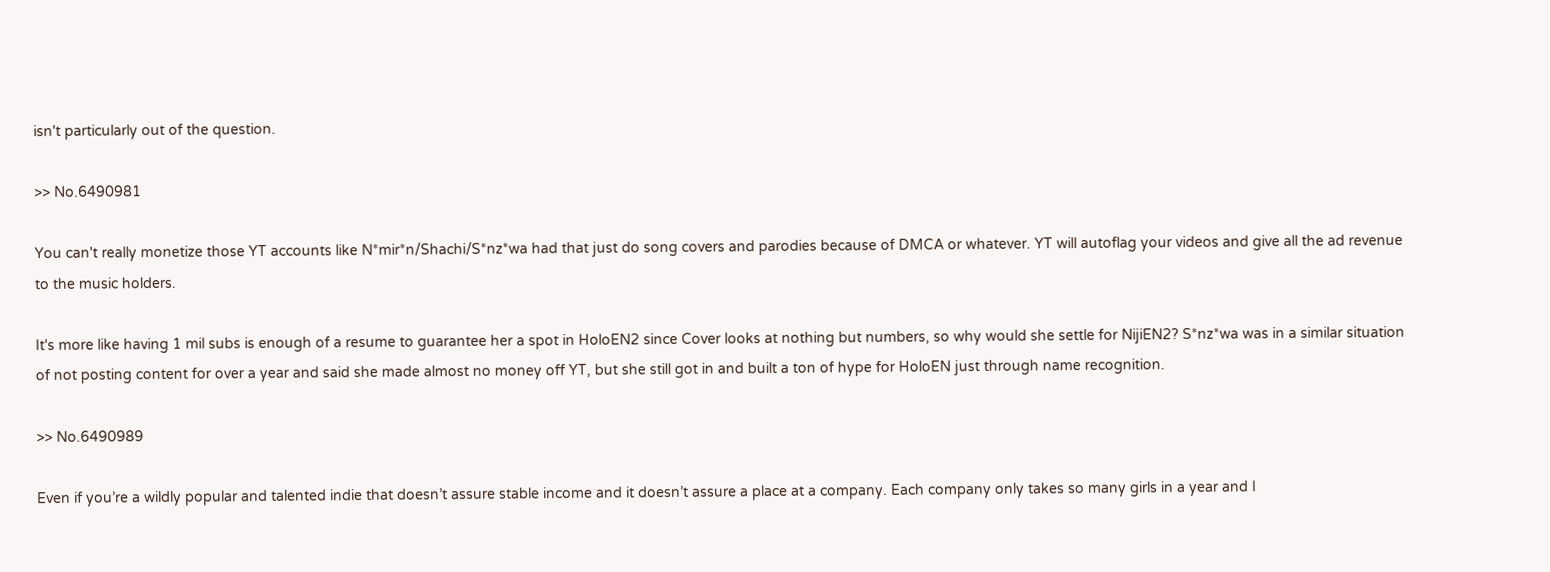isn't particularly out of the question.

>> No.6490981

You can't really monetize those YT accounts like N*mir*n/Shachi/S*nz*wa had that just do song covers and parodies because of DMCA or whatever. YT will autoflag your videos and give all the ad revenue to the music holders.

It's more like having 1 mil subs is enough of a resume to guarantee her a spot in HoloEN2 since Cover looks at nothing but numbers, so why would she settle for NijiEN2? S*nz*wa was in a similar situation of not posting content for over a year and said she made almost no money off YT, but she still got in and built a ton of hype for HoloEN just through name recognition.

>> No.6490989

Even if you’re a wildly popular and talented indie that doesn’t assure stable income and it doesn’t assure a place at a company. Each company only takes so many girls in a year and I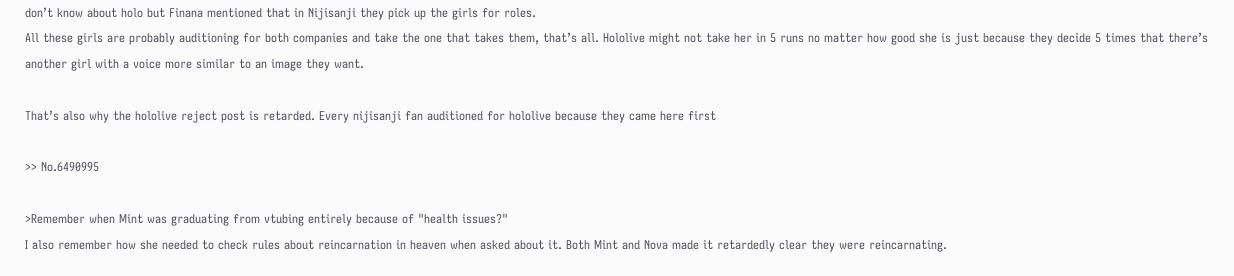don’t know about holo but Finana mentioned that in Nijisanji they pick up the girls for roles.
All these girls are probably auditioning for both companies and take the one that takes them, that’s all. Hololive might not take her in 5 runs no matter how good she is just because they decide 5 times that there’s another girl with a voice more similar to an image they want.

That’s also why the hololive reject post is retarded. Every nijisanji fan auditioned for hololive because they came here first

>> No.6490995

>Remember when Mint was graduating from vtubing entirely because of "health issues?"
I also remember how she needed to check rules about reincarnation in heaven when asked about it. Both Mint and Nova made it retardedly clear they were reincarnating.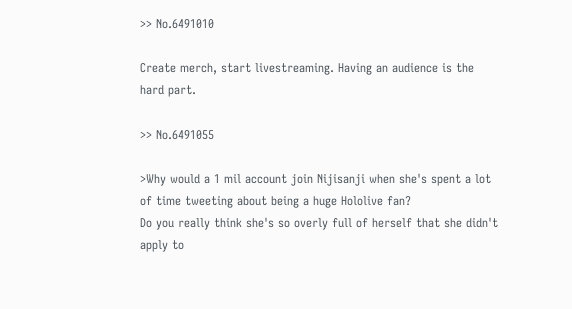>> No.6491010

Create merch, start livestreaming. Having an audience is the hard part.

>> No.6491055

>Why would a 1 mil account join Nijisanji when she's spent a lot of time tweeting about being a huge Hololive fan?
Do you really think she's so overly full of herself that she didn't apply to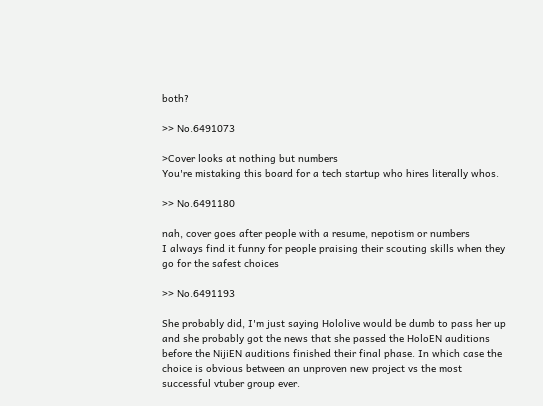both?

>> No.6491073

>Cover looks at nothing but numbers
You're mistaking this board for a tech startup who hires literally whos.

>> No.6491180

nah, cover goes after people with a resume, nepotism or numbers
I always find it funny for people praising their scouting skills when they go for the safest choices

>> No.6491193

She probably did, I'm just saying Hololive would be dumb to pass her up and she probably got the news that she passed the HoloEN auditions before the NijiEN auditions finished their final phase. In which case the choice is obvious between an unproven new project vs the most successful vtuber group ever.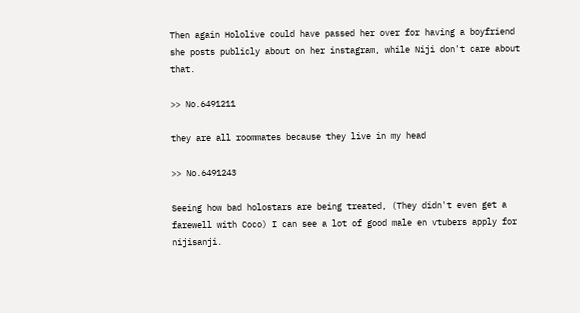Then again Hololive could have passed her over for having a boyfriend she posts publicly about on her instagram, while Niji don't care about that.

>> No.6491211

they are all roommates because they live in my head

>> No.6491243

Seeing how bad holostars are being treated, (They didn't even get a farewell with Coco) I can see a lot of good male en vtubers apply for nijisanji.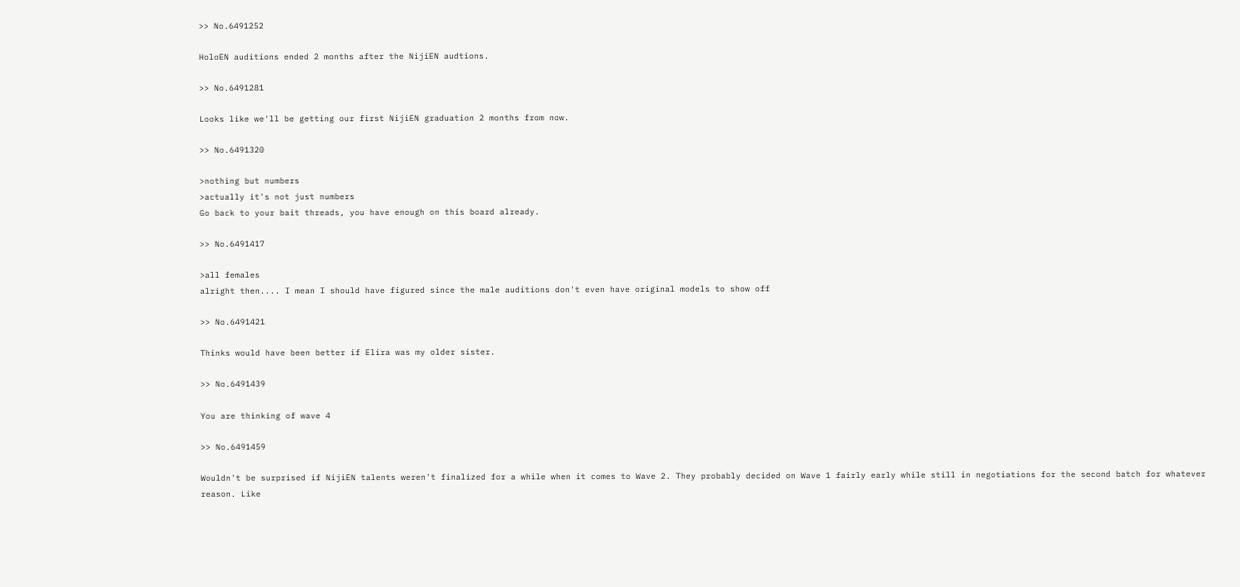>> No.6491252

HoloEN auditions ended 2 months after the NijiEN audtions.

>> No.6491281

Looks like we'll be getting our first NijiEN graduation 2 months from now.

>> No.6491320

>nothing but numbers
>actually it's not just numbers
Go back to your bait threads, you have enough on this board already.

>> No.6491417

>all females
alright then.... I mean I should have figured since the male auditions don't even have original models to show off

>> No.6491421

Thinks would have been better if Elira was my older sister.

>> No.6491439

You are thinking of wave 4

>> No.6491459

Wouldn't be surprised if NijiEN talents weren't finalized for a while when it comes to Wave 2. They probably decided on Wave 1 fairly early while still in negotiations for the second batch for whatever reason. Like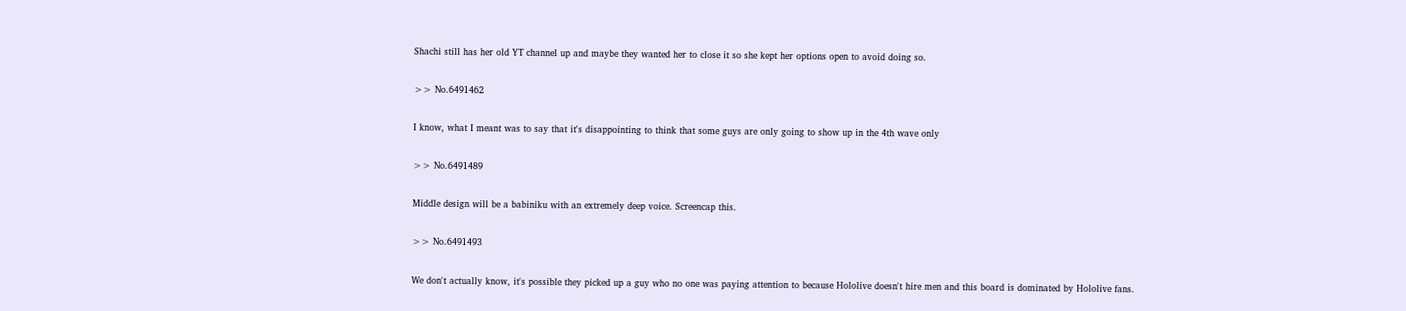Shachi still has her old YT channel up and maybe they wanted her to close it so she kept her options open to avoid doing so.

>> No.6491462

I know, what I meant was to say that it's disappointing to think that some guys are only going to show up in the 4th wave only

>> No.6491489

Middle design will be a babiniku with an extremely deep voice. Screencap this.

>> No.6491493

We don't actually know, it's possible they picked up a guy who no one was paying attention to because Hololive doesn't hire men and this board is dominated by Hololive fans.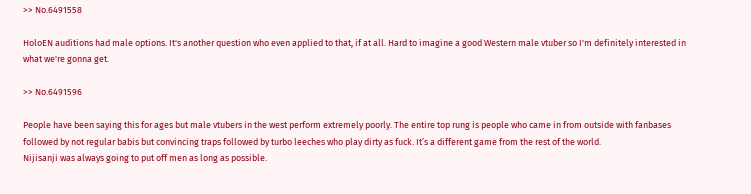>> No.6491558

HoloEN auditions had male options. It's another question who even applied to that, if at all. Hard to imagine a good Western male vtuber so I'm definitely interested in what we're gonna get.

>> No.6491596

People have been saying this for ages but male vtubers in the west perform extremely poorly. The entire top rung is people who came in from outside with fanbases followed by not regular babis but convincing traps followed by turbo leeches who play dirty as fuck. It’s a different game from the rest of the world.
Nijisanji was always going to put off men as long as possible.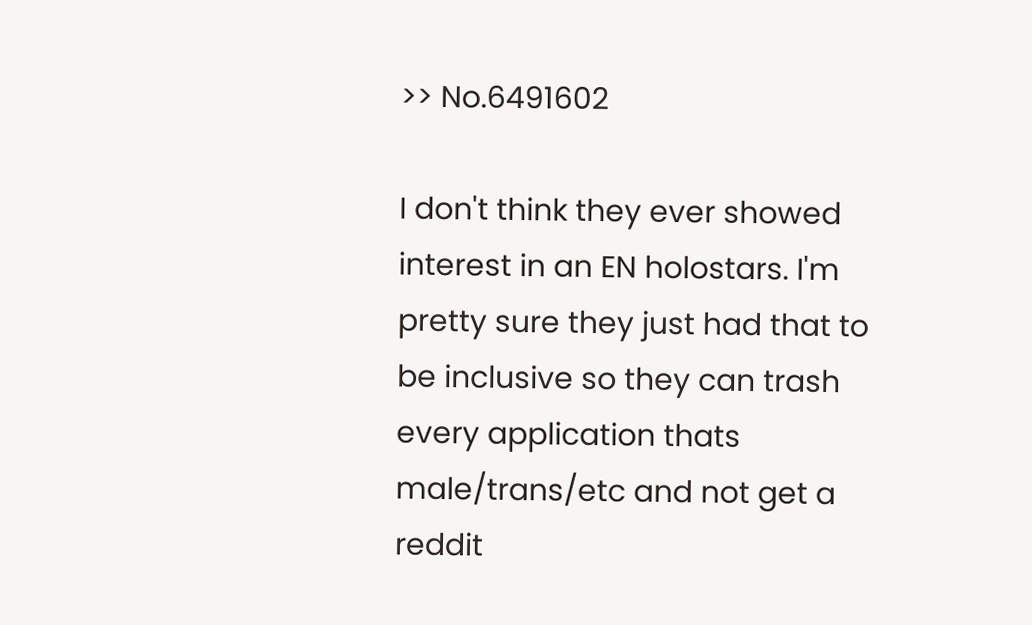>> No.6491602

I don't think they ever showed interest in an EN holostars. I'm pretty sure they just had that to be inclusive so they can trash every application thats male/trans/etc and not get a reddit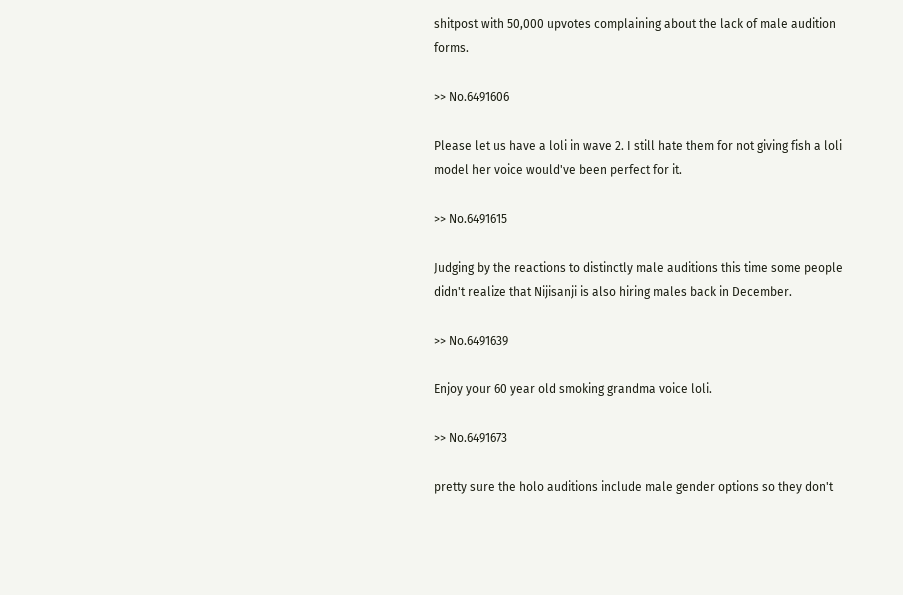shitpost with 50,000 upvotes complaining about the lack of male audition forms.

>> No.6491606

Please let us have a loli in wave 2. I still hate them for not giving fish a loli model her voice would've been perfect for it.

>> No.6491615

Judging by the reactions to distinctly male auditions this time some people didn't realize that Nijisanji is also hiring males back in December.

>> No.6491639

Enjoy your 60 year old smoking grandma voice loli.

>> No.6491673

pretty sure the holo auditions include male gender options so they don't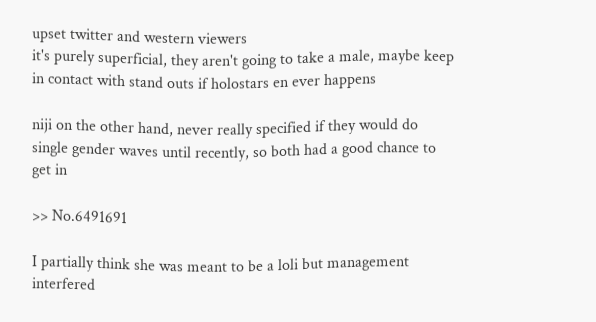upset twitter and western viewers
it's purely superficial, they aren't going to take a male, maybe keep in contact with stand outs if holostars en ever happens

niji on the other hand, never really specified if they would do single gender waves until recently, so both had a good chance to get in

>> No.6491691

I partially think she was meant to be a loli but management interfered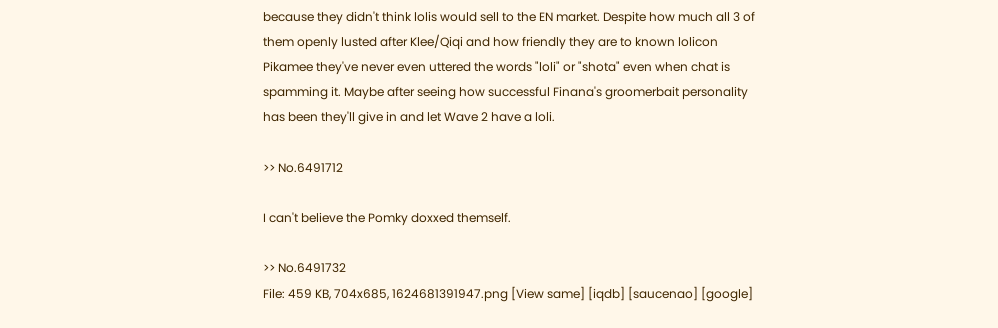because they didn't think lolis would sell to the EN market. Despite how much all 3 of them openly lusted after Klee/Qiqi and how friendly they are to known lolicon Pikamee they've never even uttered the words "loli" or "shota" even when chat is spamming it. Maybe after seeing how successful Finana's groomerbait personality has been they'll give in and let Wave 2 have a loli.

>> No.6491712

I can't believe the Pomky doxxed themself.

>> No.6491732
File: 459 KB, 704x685, 1624681391947.png [View same] [iqdb] [saucenao] [google]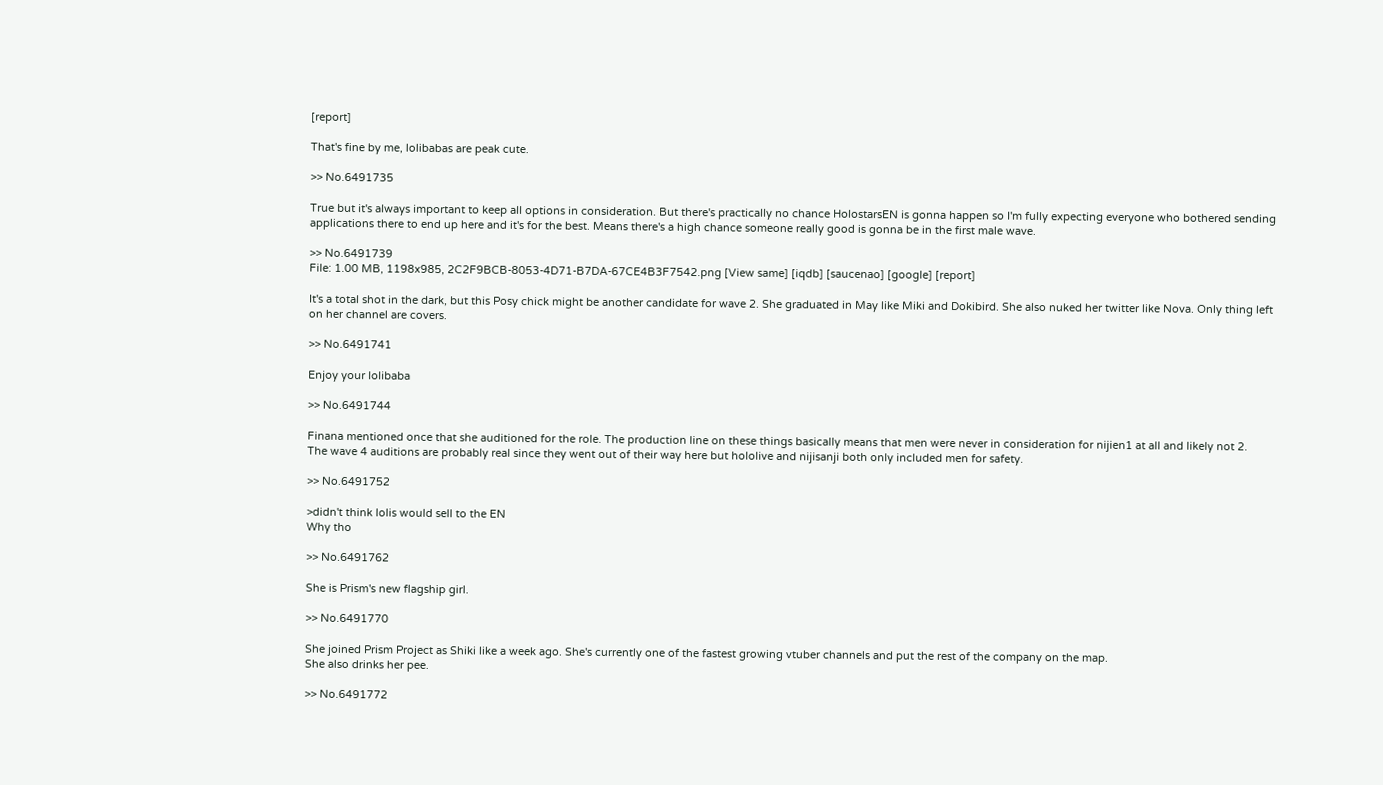[report]

That's fine by me, lolibabas are peak cute.

>> No.6491735

True but it's always important to keep all options in consideration. But there's practically no chance HolostarsEN is gonna happen so I'm fully expecting everyone who bothered sending applications there to end up here and it's for the best. Means there's a high chance someone really good is gonna be in the first male wave.

>> No.6491739
File: 1.00 MB, 1198x985, 2C2F9BCB-8053-4D71-B7DA-67CE4B3F7542.png [View same] [iqdb] [saucenao] [google] [report]

It's a total shot in the dark, but this Posy chick might be another candidate for wave 2. She graduated in May like Miki and Dokibird. She also nuked her twitter like Nova. Only thing left on her channel are covers.

>> No.6491741

Enjoy your lolibaba

>> No.6491744

Finana mentioned once that she auditioned for the role. The production line on these things basically means that men were never in consideration for nijien1 at all and likely not 2.
The wave 4 auditions are probably real since they went out of their way here but hololive and nijisanji both only included men for safety.

>> No.6491752

>didn't think lolis would sell to the EN
Why tho

>> No.6491762

She is Prism's new flagship girl.

>> No.6491770

She joined Prism Project as Shiki like a week ago. She's currently one of the fastest growing vtuber channels and put the rest of the company on the map.
She also drinks her pee.

>> No.6491772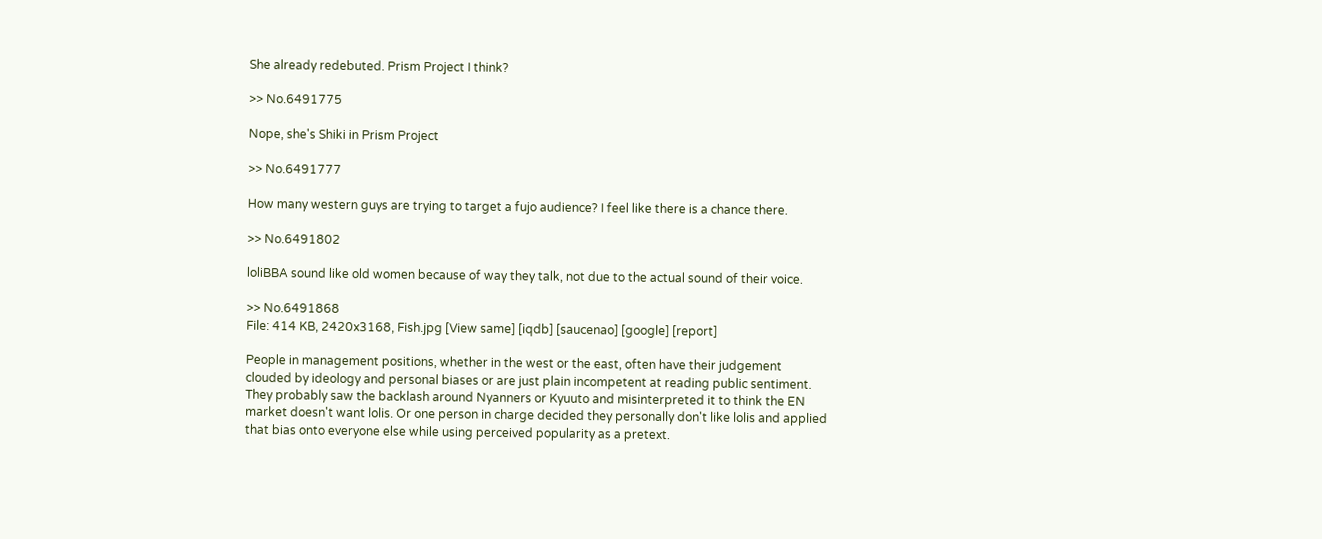She already redebuted. Prism Project I think?

>> No.6491775

Nope, she's Shiki in Prism Project

>> No.6491777

How many western guys are trying to target a fujo audience? I feel like there is a chance there.

>> No.6491802

loliBBA sound like old women because of way they talk, not due to the actual sound of their voice.

>> No.6491868
File: 414 KB, 2420x3168, Fish.jpg [View same] [iqdb] [saucenao] [google] [report]

People in management positions, whether in the west or the east, often have their judgement clouded by ideology and personal biases or are just plain incompetent at reading public sentiment. They probably saw the backlash around Nyanners or Kyuuto and misinterpreted it to think the EN market doesn't want lolis. Or one person in charge decided they personally don't like lolis and applied that bias onto everyone else while using perceived popularity as a pretext.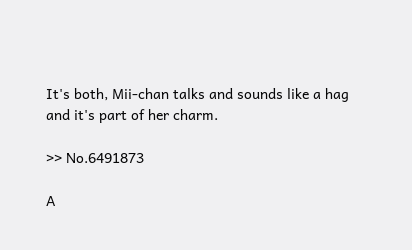It's both, Mii-chan talks and sounds like a hag and it's part of her charm.

>> No.6491873

A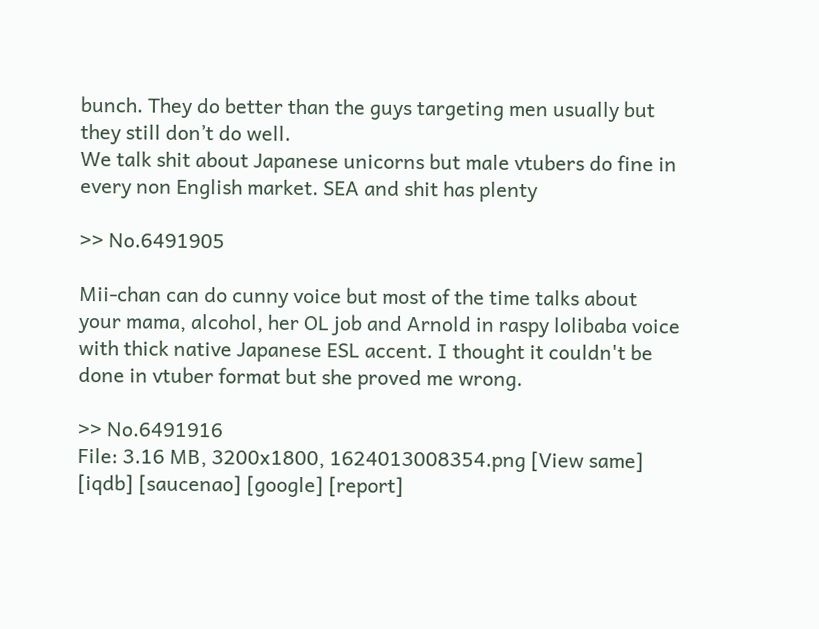bunch. They do better than the guys targeting men usually but they still don’t do well.
We talk shit about Japanese unicorns but male vtubers do fine in every non English market. SEA and shit has plenty

>> No.6491905

Mii-chan can do cunny voice but most of the time talks about your mama, alcohol, her OL job and Arnold in raspy lolibaba voice with thick native Japanese ESL accent. I thought it couldn't be done in vtuber format but she proved me wrong.

>> No.6491916
File: 3.16 MB, 3200x1800, 1624013008354.png [View same] [iqdb] [saucenao] [google] [report]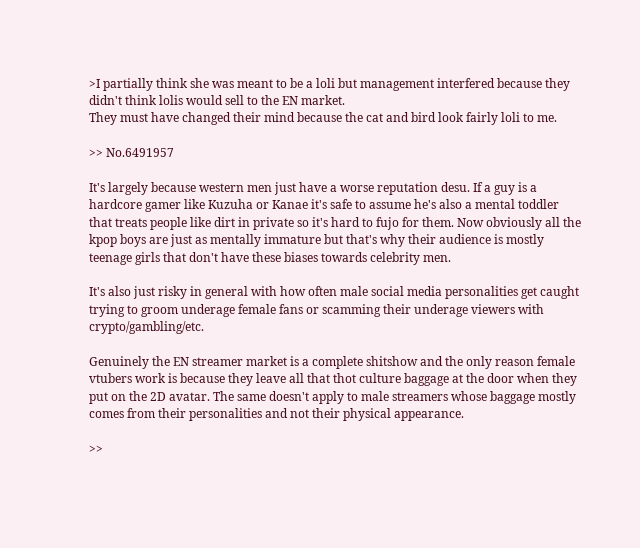>I partially think she was meant to be a loli but management interfered because they didn't think lolis would sell to the EN market.
They must have changed their mind because the cat and bird look fairly loli to me.

>> No.6491957

It's largely because western men just have a worse reputation desu. If a guy is a hardcore gamer like Kuzuha or Kanae it's safe to assume he's also a mental toddler that treats people like dirt in private so it's hard to fujo for them. Now obviously all the kpop boys are just as mentally immature but that's why their audience is mostly teenage girls that don't have these biases towards celebrity men.

It's also just risky in general with how often male social media personalities get caught trying to groom underage female fans or scamming their underage viewers with crypto/gambling/etc.

Genuinely the EN streamer market is a complete shitshow and the only reason female vtubers work is because they leave all that thot culture baggage at the door when they put on the 2D avatar. The same doesn't apply to male streamers whose baggage mostly comes from their personalities and not their physical appearance.

>>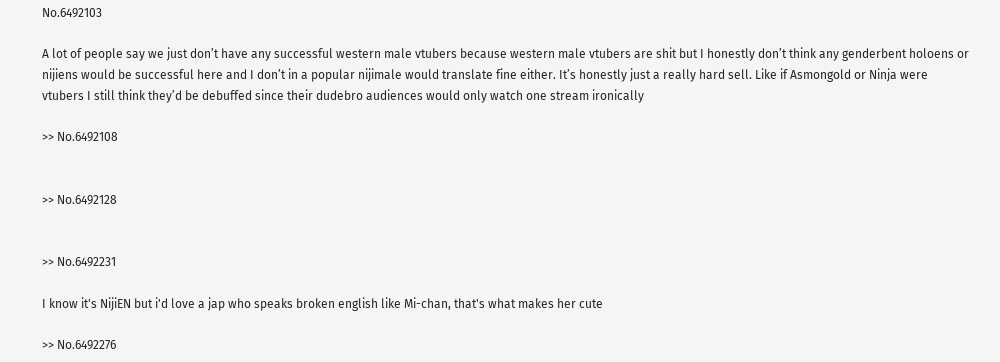No.6492103

A lot of people say we just don’t have any successful western male vtubers because western male vtubers are shit but I honestly don’t think any genderbent holoens or nijiens would be successful here and I don’t in a popular nijimale would translate fine either. It’s honestly just a really hard sell. Like if Asmongold or Ninja were vtubers I still think they’d be debuffed since their dudebro audiences would only watch one stream ironically

>> No.6492108


>> No.6492128


>> No.6492231

I know it's NijiEN but i'd love a jap who speaks broken english like Mi-chan, that's what makes her cute

>> No.6492276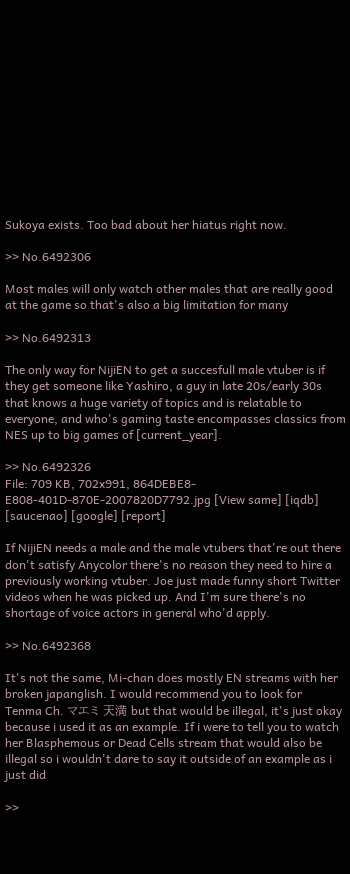Sukoya exists. Too bad about her hiatus right now.

>> No.6492306

Most males will only watch other males that are really good at the game so that's also a big limitation for many

>> No.6492313

The only way for NijiEN to get a succesfull male vtuber is if they get someone like Yashiro, a guy in late 20s/early 30s that knows a huge variety of topics and is relatable to everyone, and who's gaming taste encompasses classics from NES up to big games of [current_year].

>> No.6492326
File: 709 KB, 702x991, 864DEBE8-E808-401D-870E-2007820D7792.jpg [View same] [iqdb] [saucenao] [google] [report]

If NijiEN needs a male and the male vtubers that're out there don't satisfy Anycolor there's no reason they need to hire a previously working vtuber. Joe just made funny short Twitter videos when he was picked up. And I'm sure there's no shortage of voice actors in general who'd apply.

>> No.6492368

It's not the same, Mi-chan does mostly EN streams with her broken japanglish. I would recommend you to look for
Tenma Ch. マエミ 天満 but that would be illegal, it's just okay because i used it as an example. If i were to tell you to watch her Blasphemous or Dead Cells stream that would also be illegal so i wouldn't dare to say it outside of an example as i just did

>>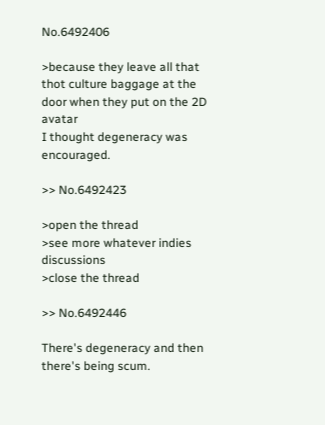No.6492406

>because they leave all that thot culture baggage at the door when they put on the 2D avatar
I thought degeneracy was encouraged.

>> No.6492423

>open the thread
>see more whatever indies discussions
>close the thread

>> No.6492446

There's degeneracy and then there's being scum.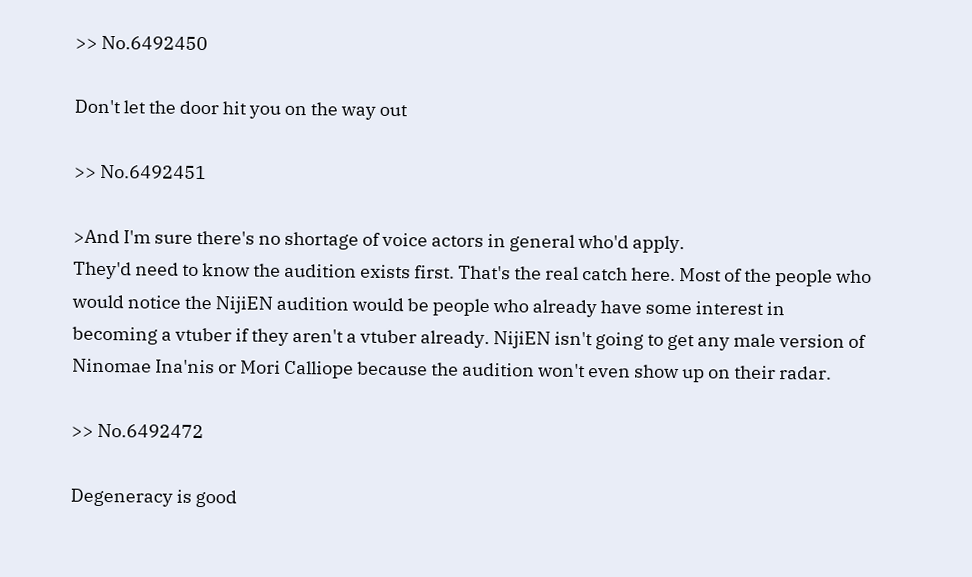>> No.6492450

Don't let the door hit you on the way out

>> No.6492451

>And I'm sure there's no shortage of voice actors in general who'd apply.
They'd need to know the audition exists first. That's the real catch here. Most of the people who would notice the NijiEN audition would be people who already have some interest in becoming a vtuber if they aren't a vtuber already. NijiEN isn't going to get any male version of Ninomae Ina'nis or Mori Calliope because the audition won't even show up on their radar.

>> No.6492472

Degeneracy is good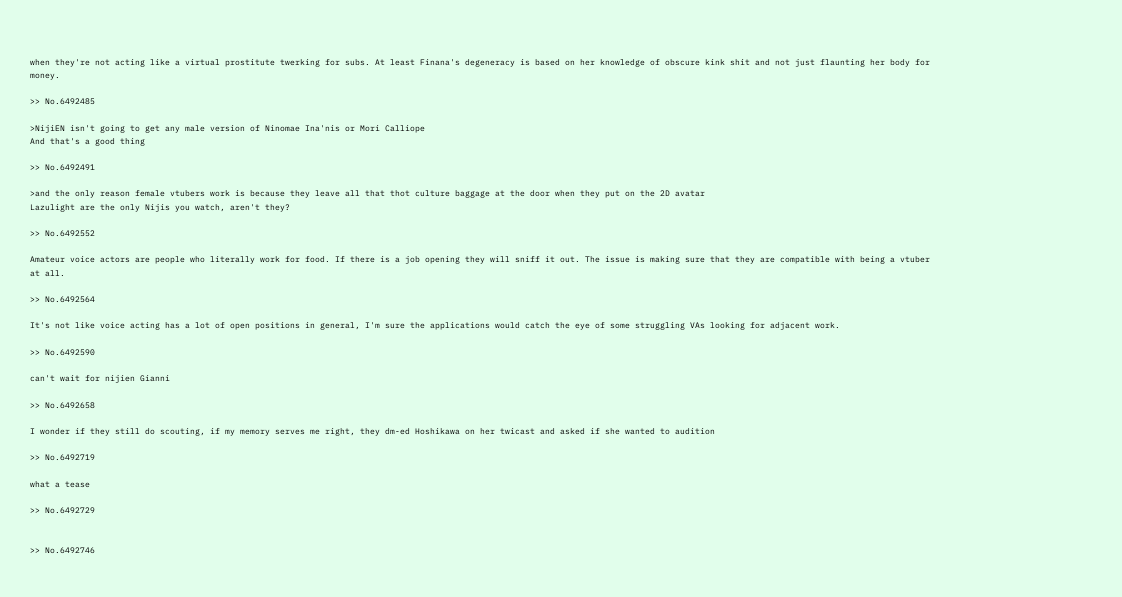when they're not acting like a virtual prostitute twerking for subs. At least Finana's degeneracy is based on her knowledge of obscure kink shit and not just flaunting her body for money.

>> No.6492485

>NijiEN isn't going to get any male version of Ninomae Ina'nis or Mori Calliope
And that's a good thing

>> No.6492491

>and the only reason female vtubers work is because they leave all that thot culture baggage at the door when they put on the 2D avatar
Lazulight are the only Nijis you watch, aren't they?

>> No.6492552

Amateur voice actors are people who literally work for food. If there is a job opening they will sniff it out. The issue is making sure that they are compatible with being a vtuber at all.

>> No.6492564

It's not like voice acting has a lot of open positions in general, I'm sure the applications would catch the eye of some struggling VAs looking for adjacent work.

>> No.6492590

can't wait for nijien Gianni

>> No.6492658

I wonder if they still do scouting, if my memory serves me right, they dm-ed Hoshikawa on her twicast and asked if she wanted to audition

>> No.6492719

what a tease

>> No.6492729


>> No.6492746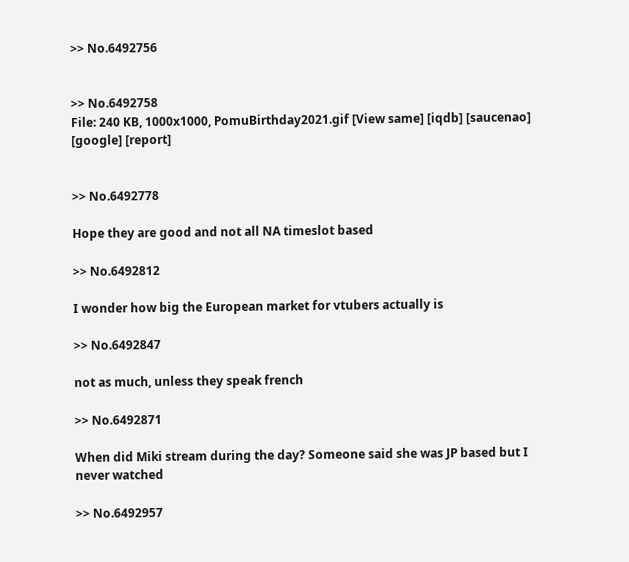>> No.6492756


>> No.6492758
File: 240 KB, 1000x1000, PomuBirthday2021.gif [View same] [iqdb] [saucenao] [google] [report]


>> No.6492778

Hope they are good and not all NA timeslot based

>> No.6492812

I wonder how big the European market for vtubers actually is

>> No.6492847

not as much, unless they speak french

>> No.6492871

When did Miki stream during the day? Someone said she was JP based but I never watched

>> No.6492957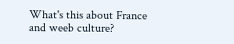What's this about France and weeb culture?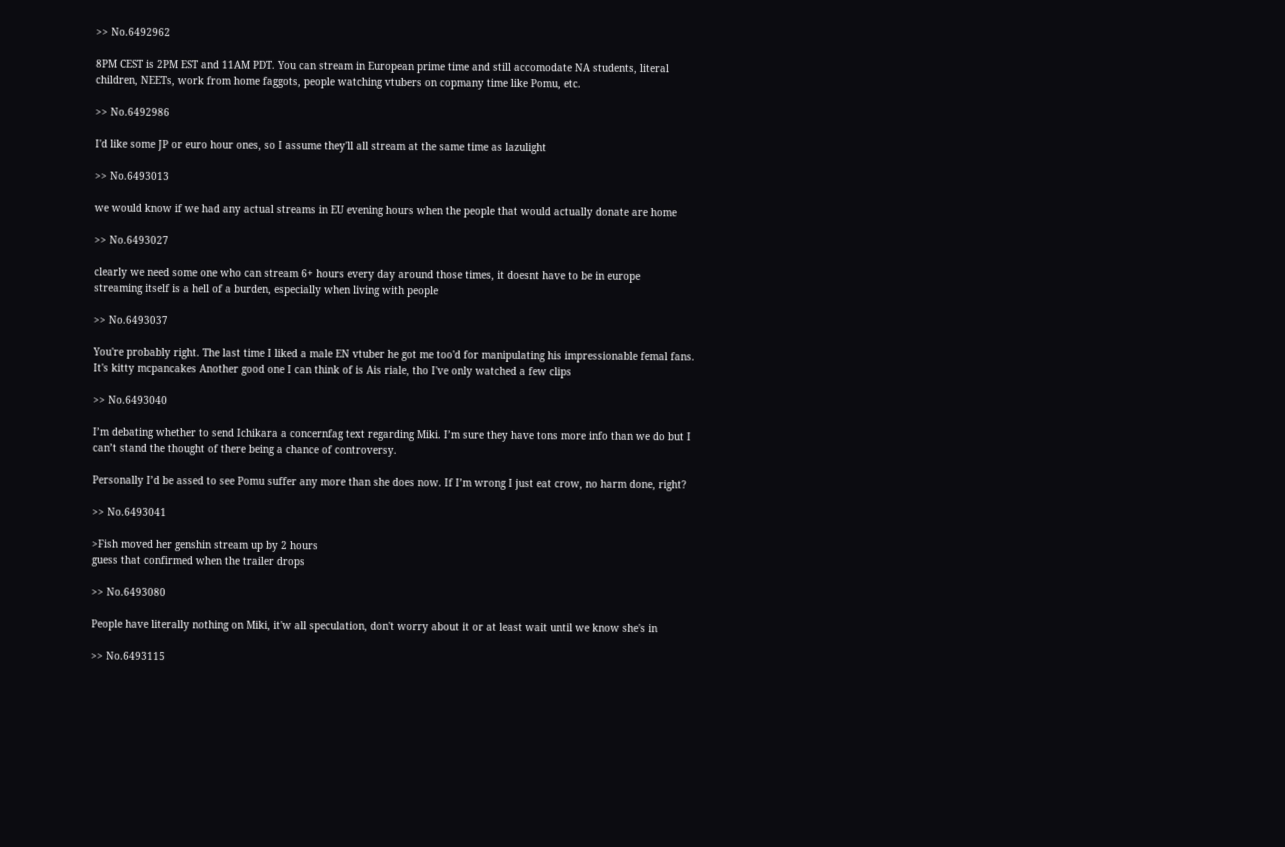>> No.6492962

8PM CEST is 2PM EST and 11AM PDT. You can stream in European prime time and still accomodate NA students, literal children, NEETs, work from home faggots, people watching vtubers on copmany time like Pomu, etc.

>> No.6492986

I'd like some JP or euro hour ones, so I assume they'll all stream at the same time as lazulight

>> No.6493013

we would know if we had any actual streams in EU evening hours when the people that would actually donate are home

>> No.6493027

clearly we need some one who can stream 6+ hours every day around those times, it doesnt have to be in europe
streaming itself is a hell of a burden, especially when living with people

>> No.6493037

You're probably right. The last time I liked a male EN vtuber he got me too'd for manipulating his impressionable femal fans. It's kitty mcpancakes Another good one I can think of is Ais riale, tho I've only watched a few clips

>> No.6493040

I’m debating whether to send Ichikara a concernfag text regarding Miki. I’m sure they have tons more info than we do but I can’t stand the thought of there being a chance of controversy.

Personally I’d be assed to see Pomu suffer any more than she does now. If I’m wrong I just eat crow, no harm done, right?

>> No.6493041

>Fish moved her genshin stream up by 2 hours
guess that confirmed when the trailer drops

>> No.6493080

People have literally nothing on Miki, it'w all speculation, don't worry about it or at least wait until we know she's in

>> No.6493115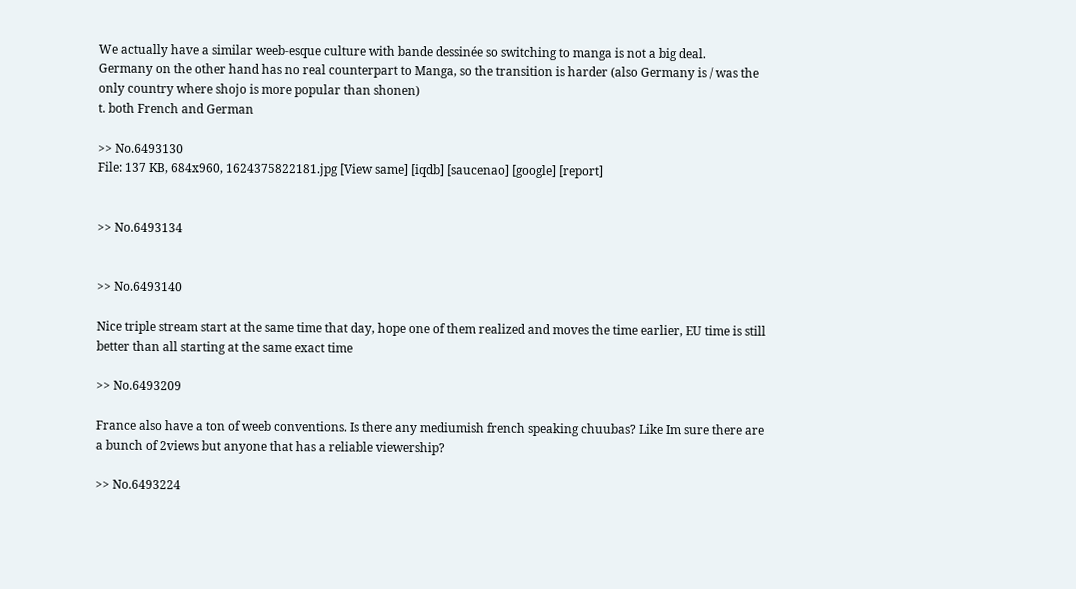We actually have a similar weeb-esque culture with bande dessinée so switching to manga is not a big deal.
Germany on the other hand has no real counterpart to Manga, so the transition is harder (also Germany is / was the only country where shojo is more popular than shonen)
t. both French and German

>> No.6493130
File: 137 KB, 684x960, 1624375822181.jpg [View same] [iqdb] [saucenao] [google] [report]


>> No.6493134


>> No.6493140

Nice triple stream start at the same time that day, hope one of them realized and moves the time earlier, EU time is still better than all starting at the same exact time

>> No.6493209

France also have a ton of weeb conventions. Is there any mediumish french speaking chuubas? Like Im sure there are a bunch of 2views but anyone that has a reliable viewership?

>> No.6493224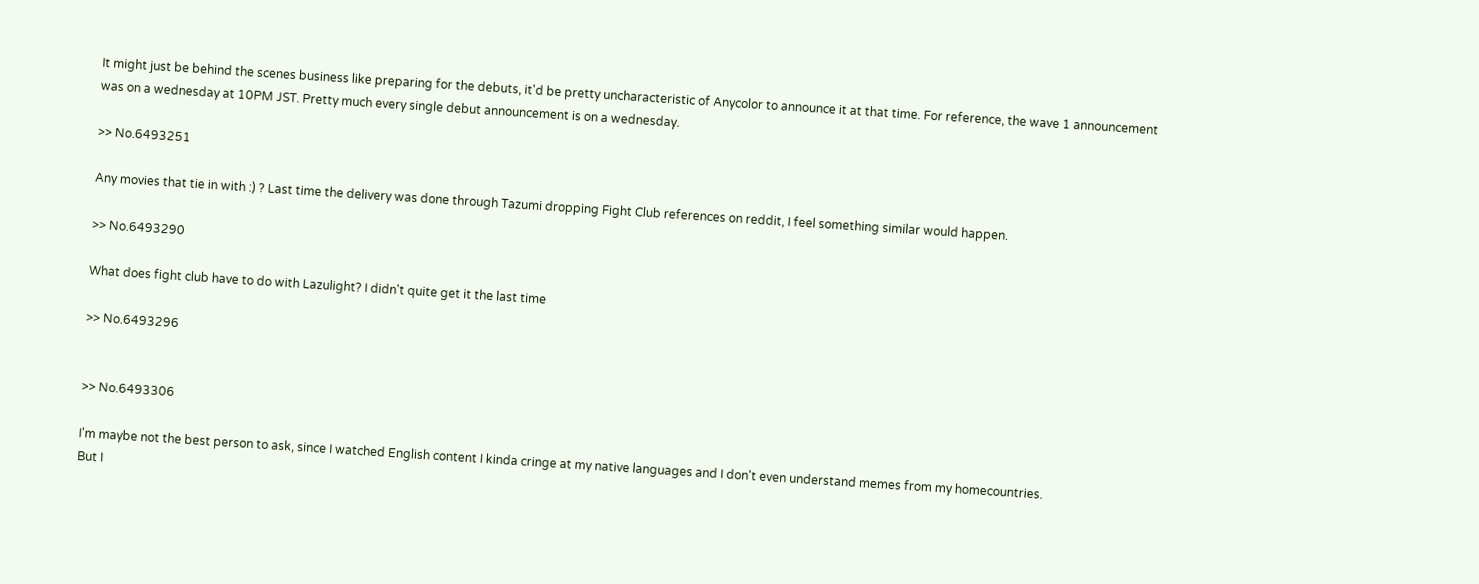It might just be behind the scenes business like preparing for the debuts, it'd be pretty uncharacteristic of Anycolor to announce it at that time. For reference, the wave 1 announcement was on a wednesday at 10PM JST. Pretty much every single debut announcement is on a wednesday.

>> No.6493251

Any movies that tie in with :) ? Last time the delivery was done through Tazumi dropping Fight Club references on reddit, I feel something similar would happen.

>> No.6493290

What does fight club have to do with Lazulight? I didn't quite get it the last time

>> No.6493296


>> No.6493306

I'm maybe not the best person to ask, since I watched English content I kinda cringe at my native languages and I don't even understand memes from my homecountries.
But I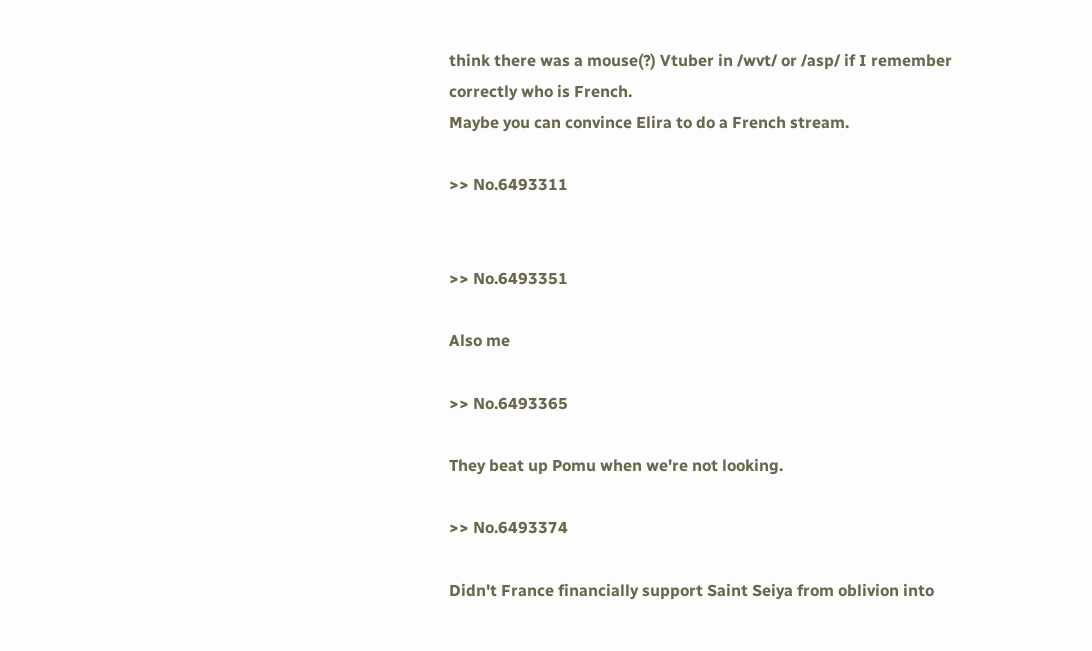think there was a mouse(?) Vtuber in /wvt/ or /asp/ if I remember correctly who is French.
Maybe you can convince Elira to do a French stream.

>> No.6493311


>> No.6493351

Also me

>> No.6493365

They beat up Pomu when we're not looking.

>> No.6493374

Didn't France financially support Saint Seiya from oblivion into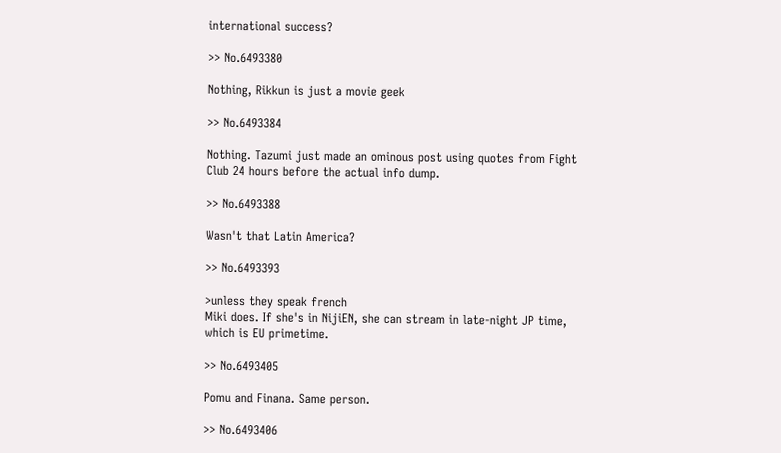international success?

>> No.6493380

Nothing, Rikkun is just a movie geek

>> No.6493384

Nothing. Tazumi just made an ominous post using quotes from Fight Club 24 hours before the actual info dump.

>> No.6493388

Wasn't that Latin America?

>> No.6493393

>unless they speak french
Miki does. If she's in NijiEN, she can stream in late-night JP time, which is EU primetime.

>> No.6493405

Pomu and Finana. Same person.

>> No.6493406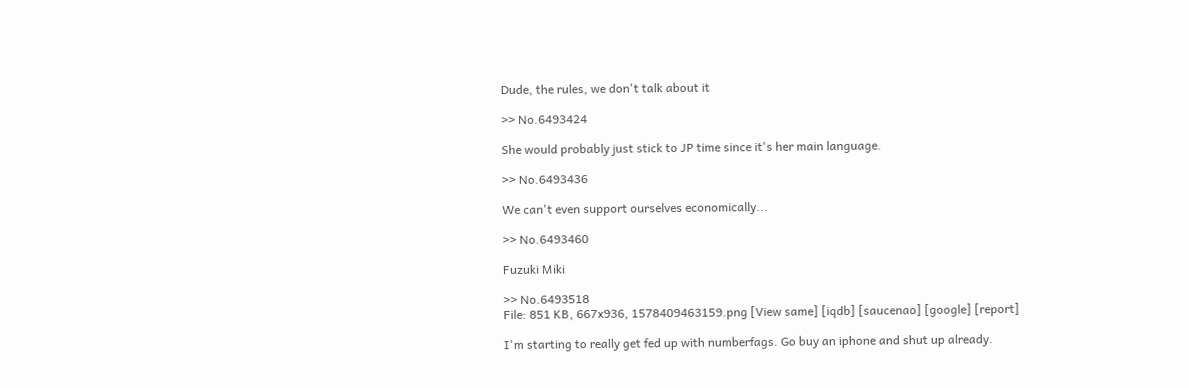Dude, the rules, we don't talk about it

>> No.6493424

She would probably just stick to JP time since it's her main language.

>> No.6493436

We can't even support ourselves economically...

>> No.6493460

Fuzuki Miki

>> No.6493518
File: 851 KB, 667x936, 1578409463159.png [View same] [iqdb] [saucenao] [google] [report]

I'm starting to really get fed up with numberfags. Go buy an iphone and shut up already.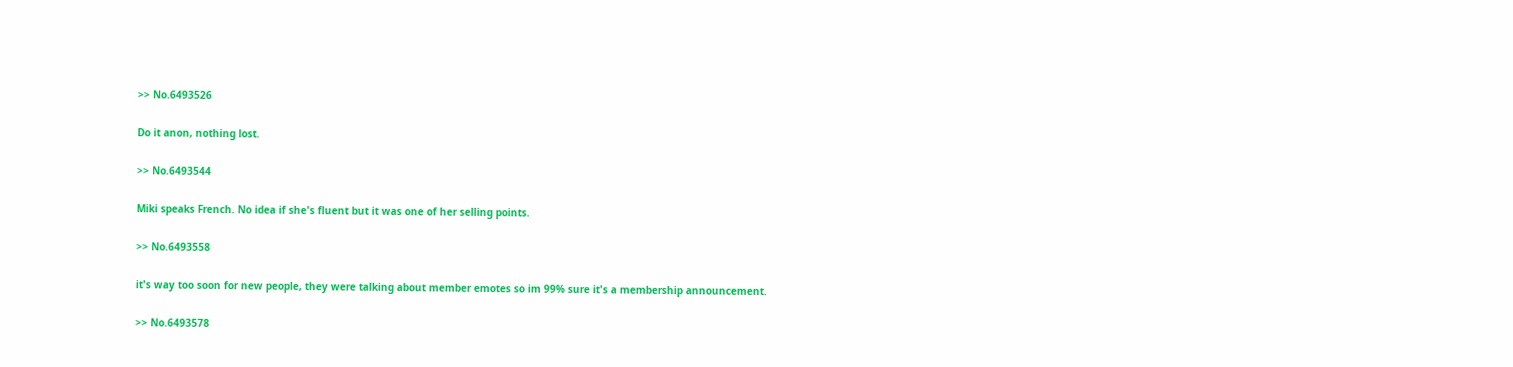>> No.6493526

Do it anon, nothing lost.

>> No.6493544

Miki speaks French. No idea if she's fluent but it was one of her selling points.

>> No.6493558

it's way too soon for new people, they were talking about member emotes so im 99% sure it's a membership announcement.

>> No.6493578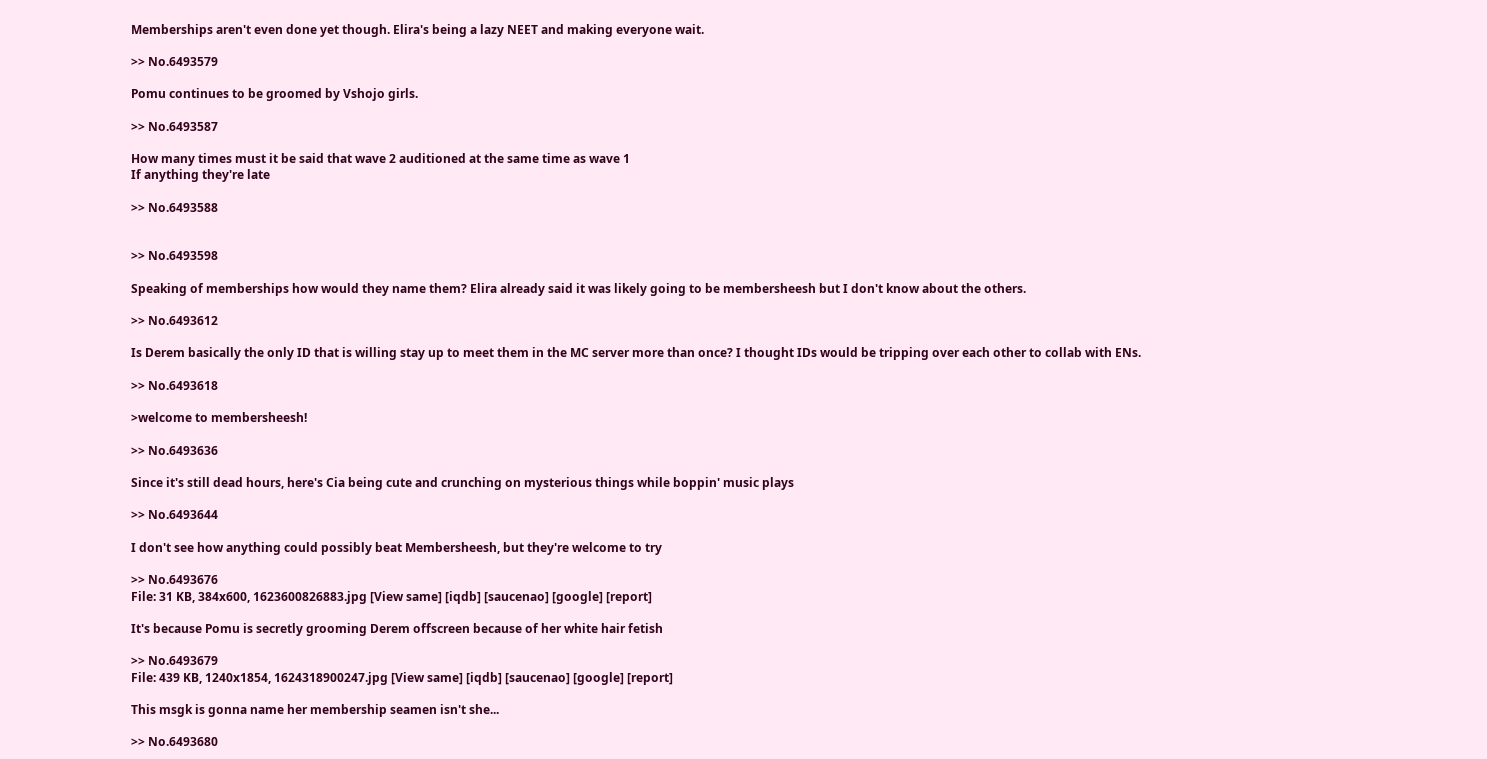Memberships aren't even done yet though. Elira's being a lazy NEET and making everyone wait.

>> No.6493579

Pomu continues to be groomed by Vshojo girls.

>> No.6493587

How many times must it be said that wave 2 auditioned at the same time as wave 1
If anything they're late

>> No.6493588


>> No.6493598

Speaking of memberships how would they name them? Elira already said it was likely going to be membersheesh but I don't know about the others.

>> No.6493612

Is Derem basically the only ID that is willing stay up to meet them in the MC server more than once? I thought IDs would be tripping over each other to collab with ENs.

>> No.6493618

>welcome to membersheesh!

>> No.6493636

Since it's still dead hours, here's Cia being cute and crunching on mysterious things while boppin' music plays

>> No.6493644

I don't see how anything could possibly beat Membersheesh, but they're welcome to try

>> No.6493676
File: 31 KB, 384x600, 1623600826883.jpg [View same] [iqdb] [saucenao] [google] [report]

It's because Pomu is secretly grooming Derem offscreen because of her white hair fetish

>> No.6493679
File: 439 KB, 1240x1854, 1624318900247.jpg [View same] [iqdb] [saucenao] [google] [report]

This msgk is gonna name her membership seamen isn't she...

>> No.6493680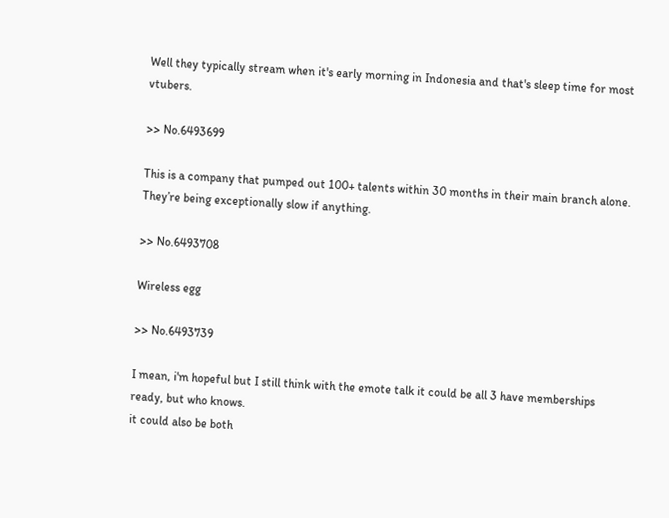Well they typically stream when it's early morning in Indonesia and that's sleep time for most vtubers.

>> No.6493699

This is a company that pumped out 100+ talents within 30 months in their main branch alone. They’re being exceptionally slow if anything.

>> No.6493708

Wireless egg

>> No.6493739

I mean, i'm hopeful but I still think with the emote talk it could be all 3 have memberships ready, but who knows.
it could also be both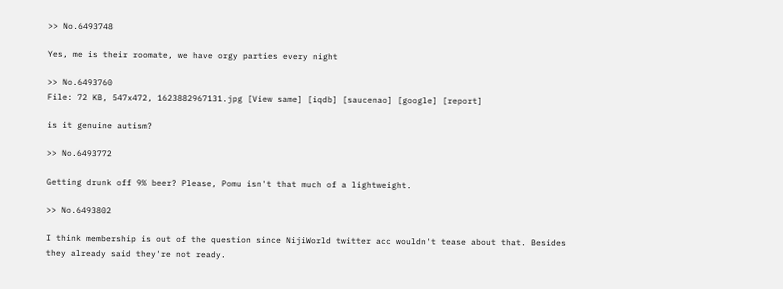>> No.6493748

Yes, me is their roomate, we have orgy parties every night

>> No.6493760
File: 72 KB, 547x472, 1623882967131.jpg [View same] [iqdb] [saucenao] [google] [report]

is it genuine autism?

>> No.6493772

Getting drunk off 9% beer? Please, Pomu isn't that much of a lightweight.

>> No.6493802

I think membership is out of the question since NijiWorld twitter acc wouldn't tease about that. Besides they already said they're not ready.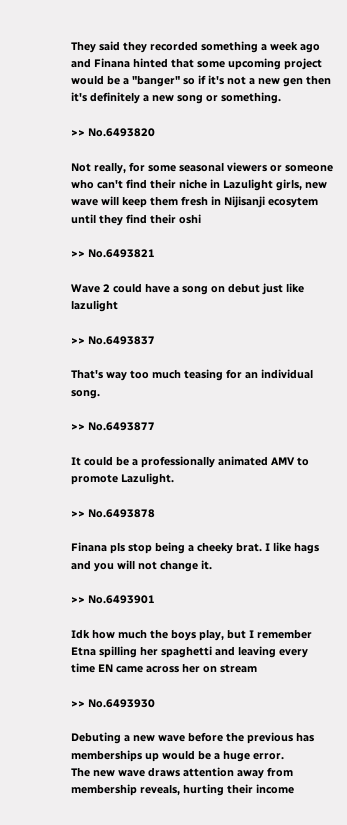They said they recorded something a week ago and Finana hinted that some upcoming project would be a "banger" so if it's not a new gen then it's definitely a new song or something.

>> No.6493820

Not really, for some seasonal viewers or someone who can't find their niche in Lazulight girls, new wave will keep them fresh in Nijisanji ecosytem until they find their oshi

>> No.6493821

Wave 2 could have a song on debut just like lazulight

>> No.6493837

That's way too much teasing for an individual song.

>> No.6493877

It could be a professionally animated AMV to promote Lazulight.

>> No.6493878

Finana pls stop being a cheeky brat. I like hags and you will not change it.

>> No.6493901

Idk how much the boys play, but I remember Etna spilling her spaghetti and leaving every time EN came across her on stream

>> No.6493930

Debuting a new wave before the previous has memberships up would be a huge error.
The new wave draws attention away from membership reveals, hurting their income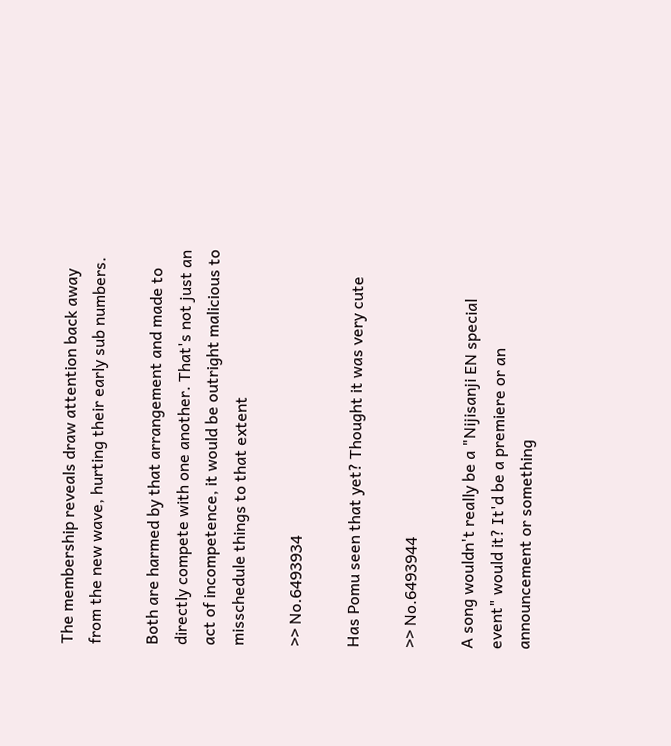The membership reveals draw attention back away from the new wave, hurting their early sub numbers.

Both are harmed by that arrangement and made to directly compete with one another. That's not just an act of incompetence, it would be outright malicious to misschedule things to that extent

>> No.6493934

Has Pomu seen that yet? Thought it was very cute

>> No.6493944

A song wouldn't really be a "Nijisanji EN special event" would it? It'd be a premiere or an announcement or something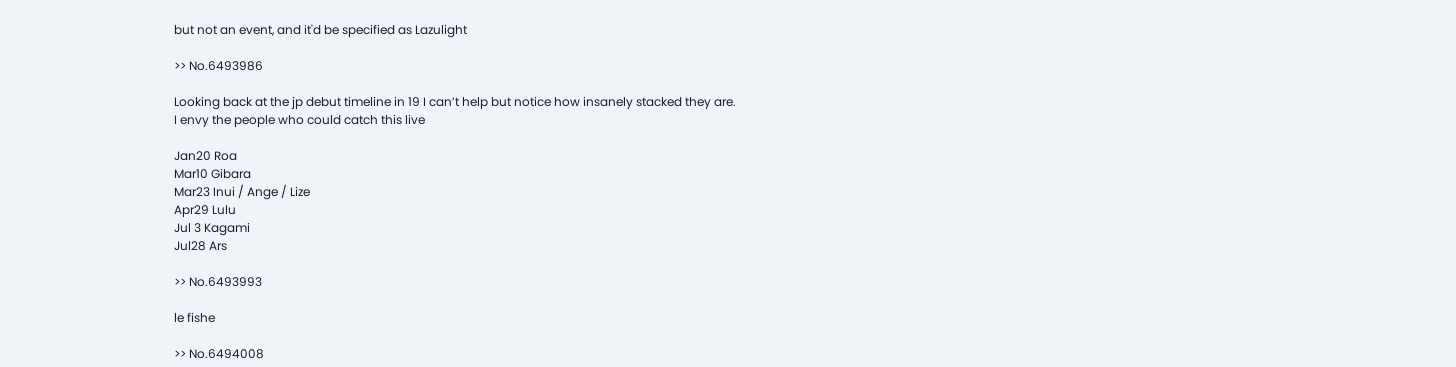but not an event, and it'd be specified as Lazulight

>> No.6493986

Looking back at the jp debut timeline in 19 I can’t help but notice how insanely stacked they are.
I envy the people who could catch this live

Jan20 Roa
Mar10 Gibara
Mar23 Inui / Ange / Lize
Apr29 Lulu
Jul 3 Kagami
Jul28 Ars

>> No.6493993

le fishe

>> No.6494008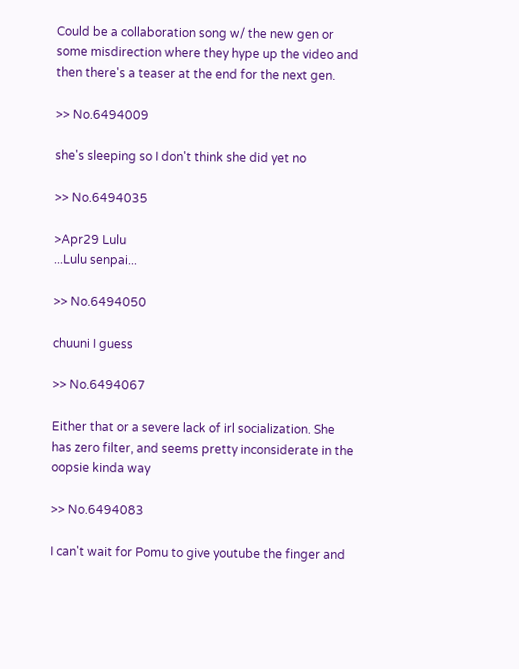Could be a collaboration song w/ the new gen or some misdirection where they hype up the video and then there's a teaser at the end for the next gen.

>> No.6494009

she's sleeping so I don't think she did yet no

>> No.6494035

>Apr29 Lulu
...Lulu senpai...

>> No.6494050

chuuni I guess

>> No.6494067

Either that or a severe lack of irl socialization. She has zero filter, and seems pretty inconsiderate in the oopsie kinda way

>> No.6494083

I can't wait for Pomu to give youtube the finger and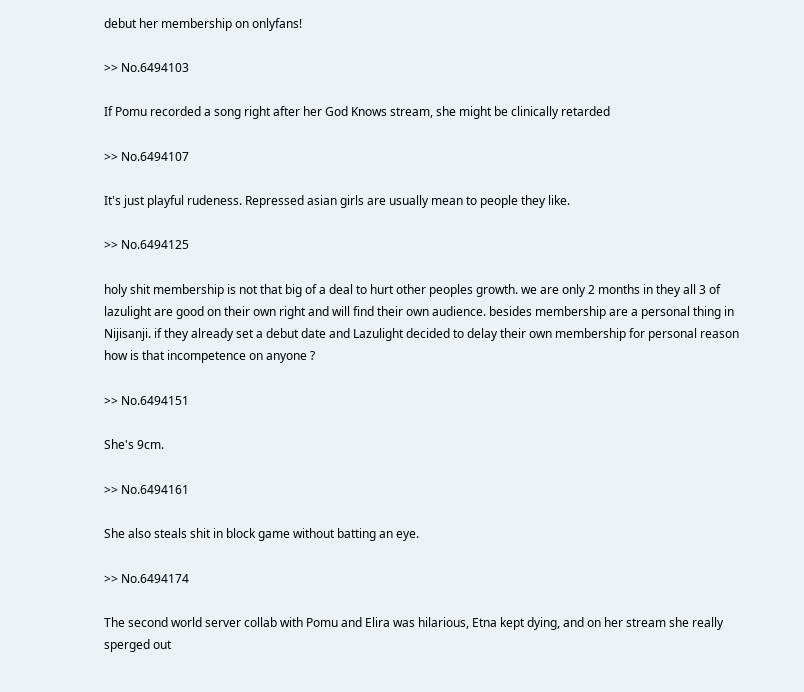debut her membership on onlyfans!

>> No.6494103

If Pomu recorded a song right after her God Knows stream, she might be clinically retarded

>> No.6494107

It's just playful rudeness. Repressed asian girls are usually mean to people they like.

>> No.6494125

holy shit membership is not that big of a deal to hurt other peoples growth. we are only 2 months in they all 3 of lazulight are good on their own right and will find their own audience. besides membership are a personal thing in Nijisanji. if they already set a debut date and Lazulight decided to delay their own membership for personal reason how is that incompetence on anyone ?

>> No.6494151

She's 9cm.

>> No.6494161

She also steals shit in block game without batting an eye.

>> No.6494174

The second world server collab with Pomu and Elira was hilarious, Etna kept dying, and on her stream she really sperged out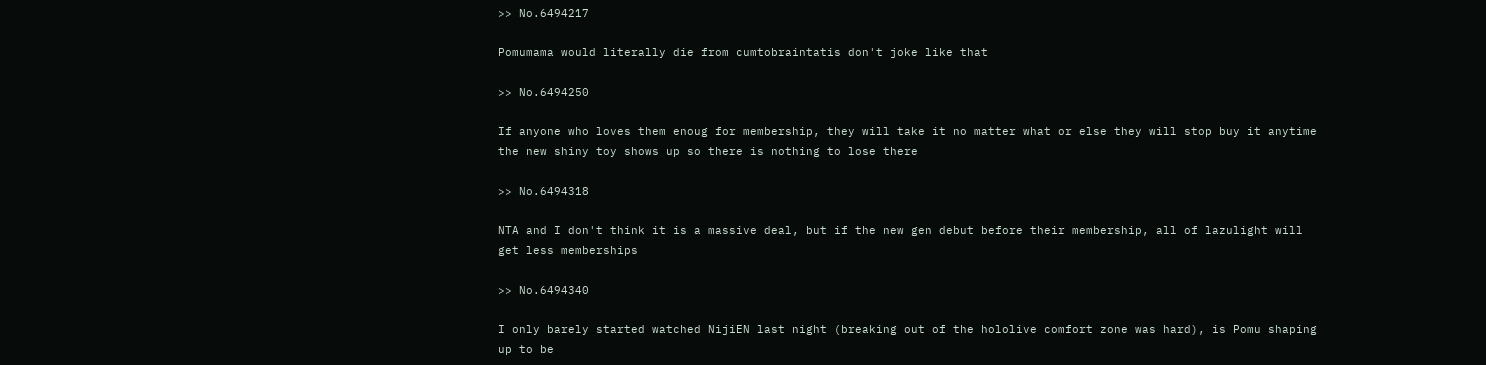>> No.6494217

Pomumama would literally die from cumtobraintatis don't joke like that

>> No.6494250

If anyone who loves them enoug for membership, they will take it no matter what or else they will stop buy it anytime the new shiny toy shows up so there is nothing to lose there

>> No.6494318

NTA and I don't think it is a massive deal, but if the new gen debut before their membership, all of lazulight will get less memberships

>> No.6494340

I only barely started watched NijiEN last night (breaking out of the hololive comfort zone was hard), is Pomu shaping up to be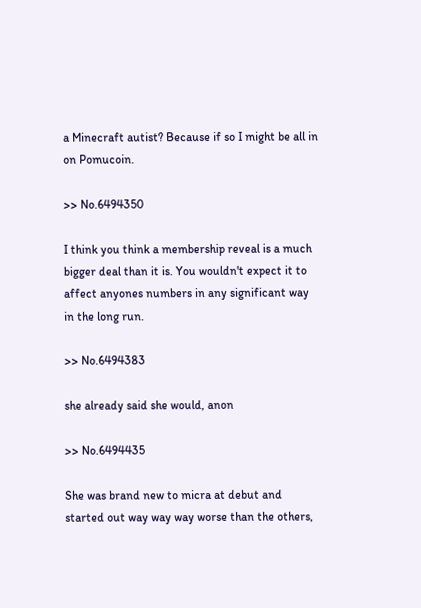a Minecraft autist? Because if so I might be all in on Pomucoin.

>> No.6494350

I think you think a membership reveal is a much bigger deal than it is. You wouldn't expect it to affect anyones numbers in any significant way in the long run.

>> No.6494383

she already said she would, anon

>> No.6494435

She was brand new to micra at debut and started out way way way worse than the others,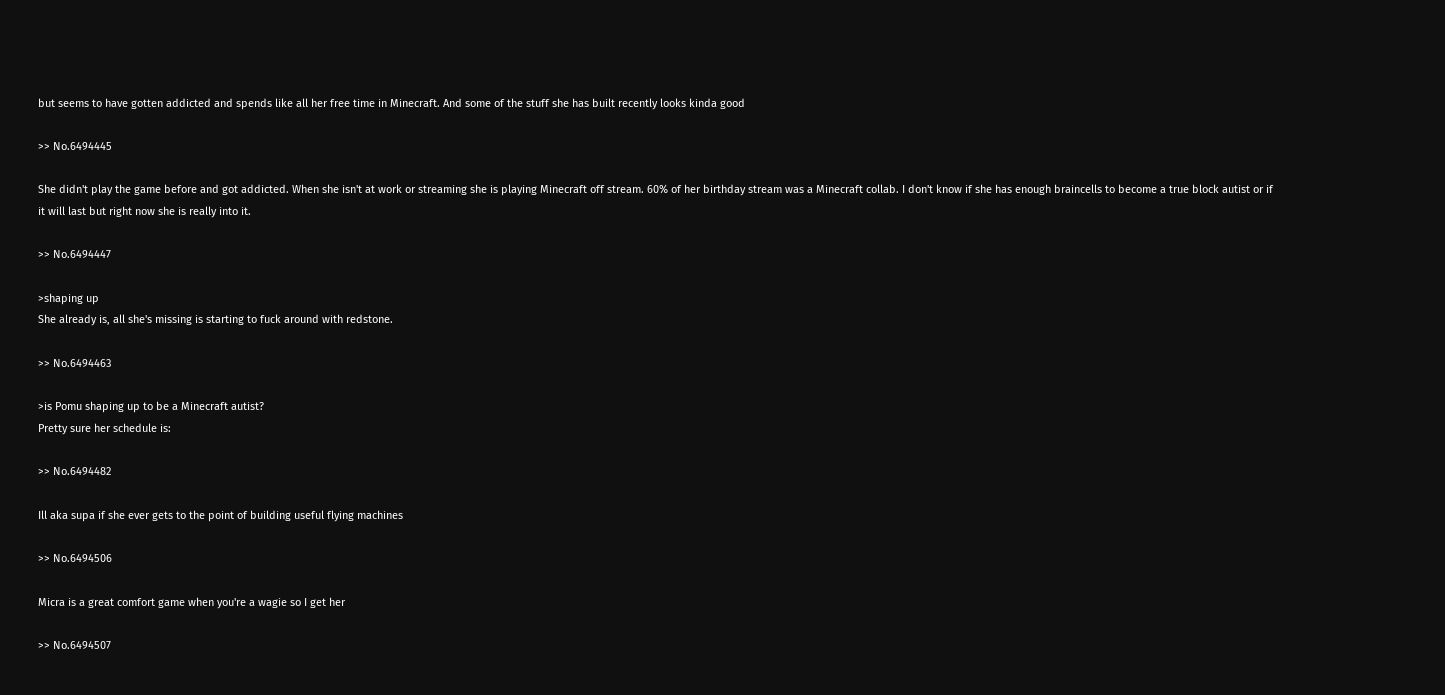but seems to have gotten addicted and spends like all her free time in Minecraft. And some of the stuff she has built recently looks kinda good

>> No.6494445

She didn't play the game before and got addicted. When she isn't at work or streaming she is playing Minecraft off stream. 60% of her birthday stream was a Minecraft collab. I don't know if she has enough braincells to become a true block autist or if it will last but right now she is really into it.

>> No.6494447

>shaping up
She already is, all she's missing is starting to fuck around with redstone.

>> No.6494463

>is Pomu shaping up to be a Minecraft autist?
Pretty sure her schedule is:

>> No.6494482

Ill aka supa if she ever gets to the point of building useful flying machines

>> No.6494506

Micra is a great comfort game when you're a wagie so I get her

>> No.6494507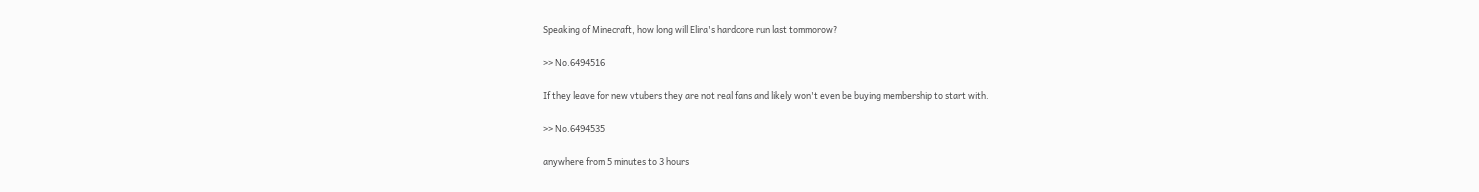Speaking of Minecraft, how long will Elira's hardcore run last tommorow?

>> No.6494516

If they leave for new vtubers they are not real fans and likely won't even be buying membership to start with.

>> No.6494535

anywhere from 5 minutes to 3 hours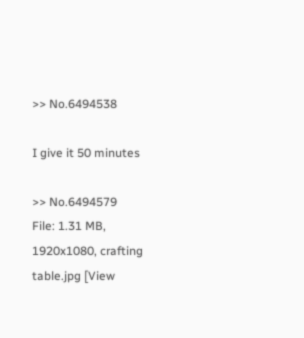>> No.6494538

I give it 50 minutes

>> No.6494579
File: 1.31 MB, 1920x1080, crafting table.jpg [View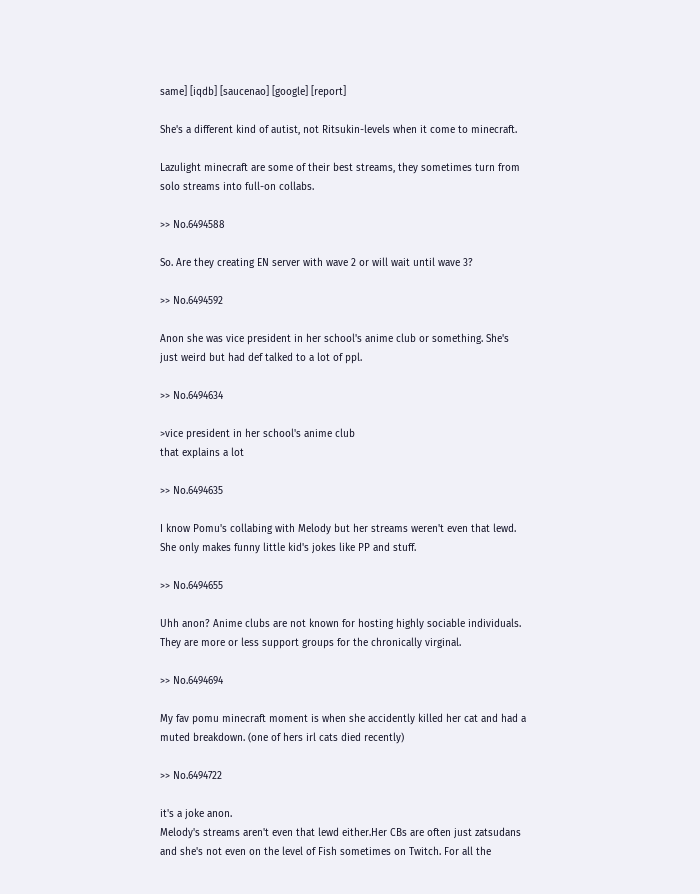same] [iqdb] [saucenao] [google] [report]

She's a different kind of autist, not Ritsukin-levels when it come to minecraft.

Lazulight minecraft are some of their best streams, they sometimes turn from solo streams into full-on collabs.

>> No.6494588

So. Are they creating EN server with wave 2 or will wait until wave 3?

>> No.6494592

Anon she was vice president in her school's anime club or something. She's just weird but had def talked to a lot of ppl.

>> No.6494634

>vice president in her school's anime club
that explains a lot

>> No.6494635

I know Pomu's collabing with Melody but her streams weren't even that lewd. She only makes funny little kid's jokes like PP and stuff.

>> No.6494655

Uhh anon? Anime clubs are not known for hosting highly sociable individuals. They are more or less support groups for the chronically virginal.

>> No.6494694

My fav pomu minecraft moment is when she accidently killed her cat and had a muted breakdown. (one of hers irl cats died recently)

>> No.6494722

it's a joke anon.
Melody's streams aren't even that lewd either.Her CBs are often just zatsudans and she's not even on the level of Fish sometimes on Twitch. For all the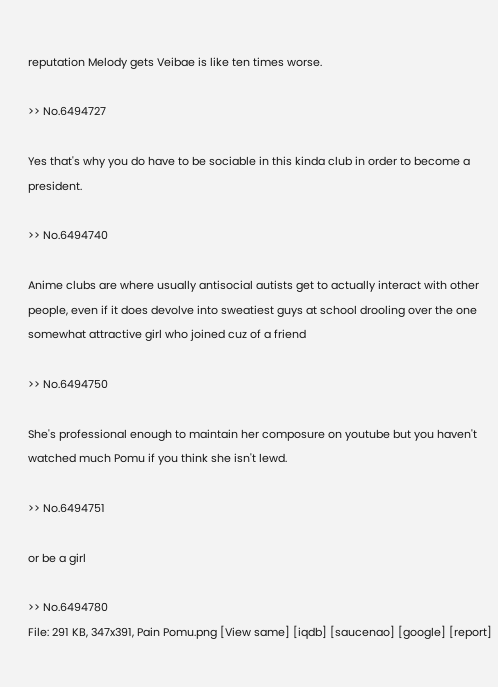reputation Melody gets Veibae is like ten times worse.

>> No.6494727

Yes that's why you do have to be sociable in this kinda club in order to become a president.

>> No.6494740

Anime clubs are where usually antisocial autists get to actually interact with other people, even if it does devolve into sweatiest guys at school drooling over the one somewhat attractive girl who joined cuz of a friend

>> No.6494750

She's professional enough to maintain her composure on youtube but you haven't watched much Pomu if you think she isn't lewd.

>> No.6494751

or be a girl

>> No.6494780
File: 291 KB, 347x391, Pain Pomu.png [View same] [iqdb] [saucenao] [google] [report]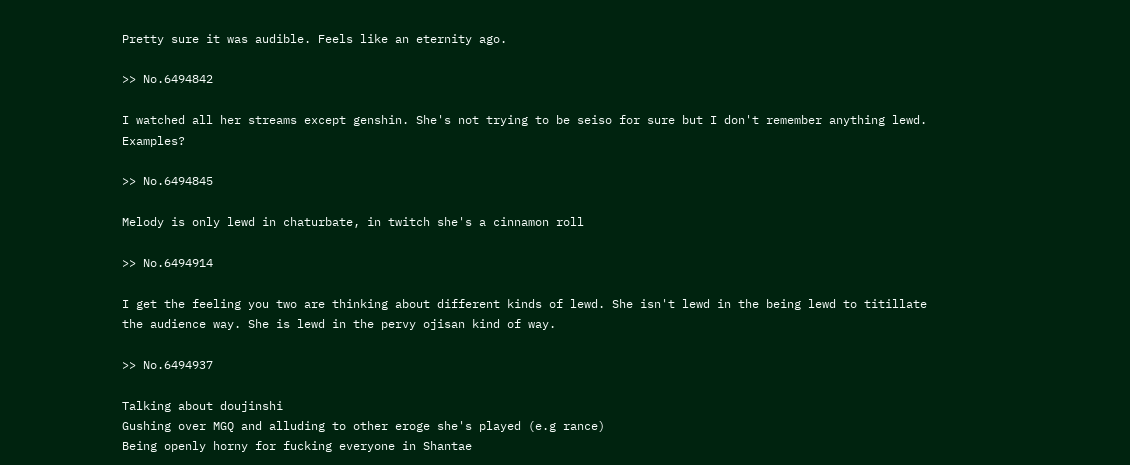Pretty sure it was audible. Feels like an eternity ago.

>> No.6494842

I watched all her streams except genshin. She's not trying to be seiso for sure but I don't remember anything lewd. Examples?

>> No.6494845

Melody is only lewd in chaturbate, in twitch she's a cinnamon roll

>> No.6494914

I get the feeling you two are thinking about different kinds of lewd. She isn't lewd in the being lewd to titillate the audience way. She is lewd in the pervy ojisan kind of way.

>> No.6494937

Talking about doujinshi
Gushing over MGQ and alluding to other eroge she's played (e.g rance)
Being openly horny for fucking everyone in Shantae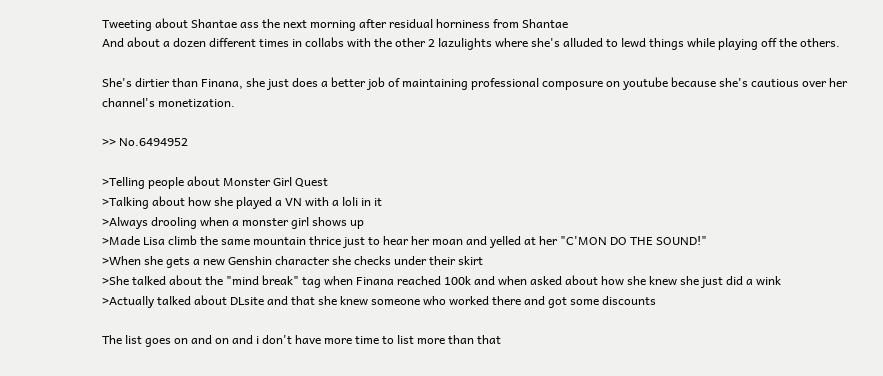Tweeting about Shantae ass the next morning after residual horniness from Shantae
And about a dozen different times in collabs with the other 2 lazulights where she's alluded to lewd things while playing off the others.

She's dirtier than Finana, she just does a better job of maintaining professional composure on youtube because she's cautious over her channel's monetization.

>> No.6494952

>Telling people about Monster Girl Quest
>Talking about how she played a VN with a loli in it
>Always drooling when a monster girl shows up
>Made Lisa climb the same mountain thrice just to hear her moan and yelled at her "C'MON DO THE SOUND!"
>When she gets a new Genshin character she checks under their skirt
>She talked about the "mind break" tag when Finana reached 100k and when asked about how she knew she just did a wink
>Actually talked about DLsite and that she knew someone who worked there and got some discounts

The list goes on and on and i don't have more time to list more than that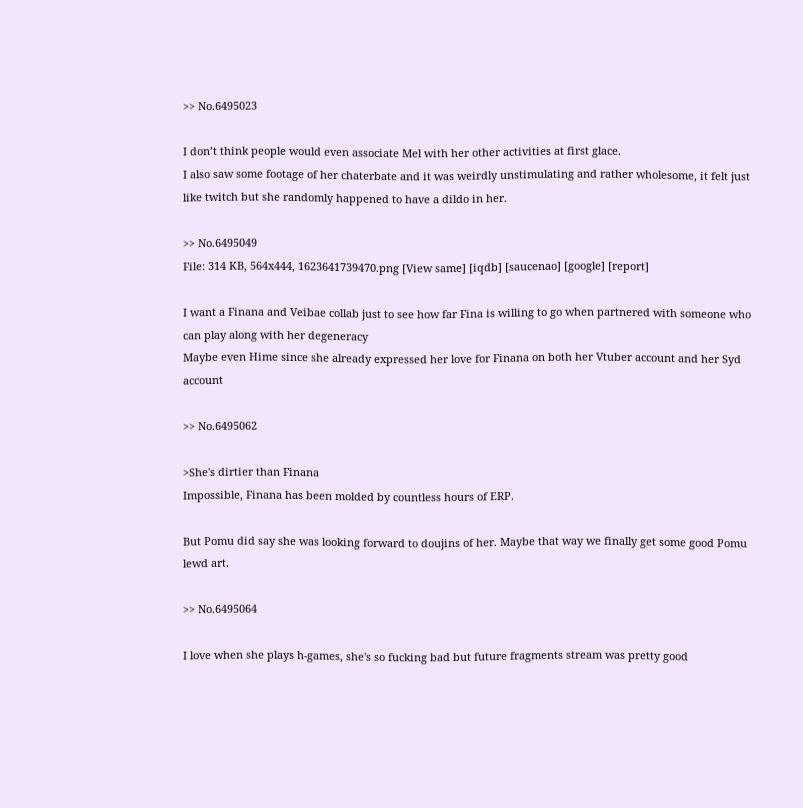>> No.6495023

I don’t think people would even associate Mel with her other activities at first glace.
I also saw some footage of her chaterbate and it was weirdly unstimulating and rather wholesome, it felt just like twitch but she randomly happened to have a dildo in her.

>> No.6495049
File: 314 KB, 564x444, 1623641739470.png [View same] [iqdb] [saucenao] [google] [report]

I want a Finana and Veibae collab just to see how far Fina is willing to go when partnered with someone who can play along with her degeneracy
Maybe even Hime since she already expressed her love for Finana on both her Vtuber account and her Syd account

>> No.6495062

>She's dirtier than Finana
Impossible, Finana has been molded by countless hours of ERP.

But Pomu did say she was looking forward to doujins of her. Maybe that way we finally get some good Pomu lewd art.

>> No.6495064

I love when she plays h-games, she's so fucking bad but future fragments stream was pretty good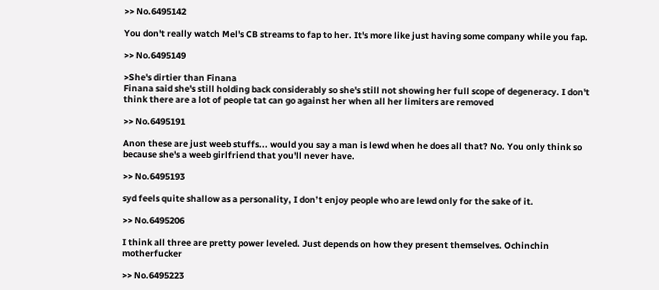>> No.6495142

You don't really watch Mel's CB streams to fap to her. It's more like just having some company while you fap.

>> No.6495149

>She's dirtier than Finana
Finana said she's still holding back considerably so she's still not showing her full scope of degeneracy. I don't think there are a lot of people tat can go against her when all her limiters are removed

>> No.6495191

Anon these are just weeb stuffs... would you say a man is lewd when he does all that? No. You only think so because she's a weeb girlfriend that you'll never have.

>> No.6495193

syd feels quite shallow as a personality, I don’t enjoy people who are lewd only for the sake of it.

>> No.6495206

I think all three are pretty power leveled. Just depends on how they present themselves. Ochinchin motherfucker

>> No.6495223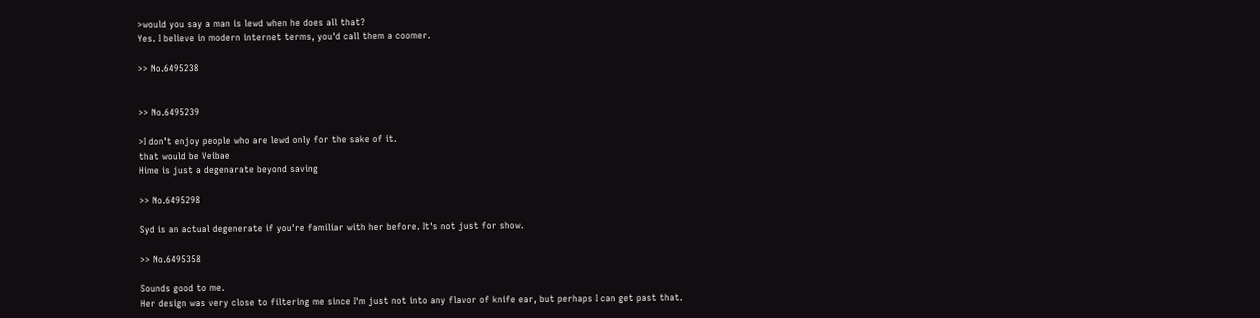>would you say a man is lewd when he does all that?
Yes. I believe in modern internet terms, you'd call them a coomer.

>> No.6495238


>> No.6495239

>I don’t enjoy people who are lewd only for the sake of it.
that would be Veibae
Hime is just a degenarate beyond saving

>> No.6495298

Syd is an actual degenerate if you're familiar with her before. It's not just for show.

>> No.6495358

Sounds good to me.
Her design was very close to filtering me since I'm just not into any flavor of knife ear, but perhaps I can get past that.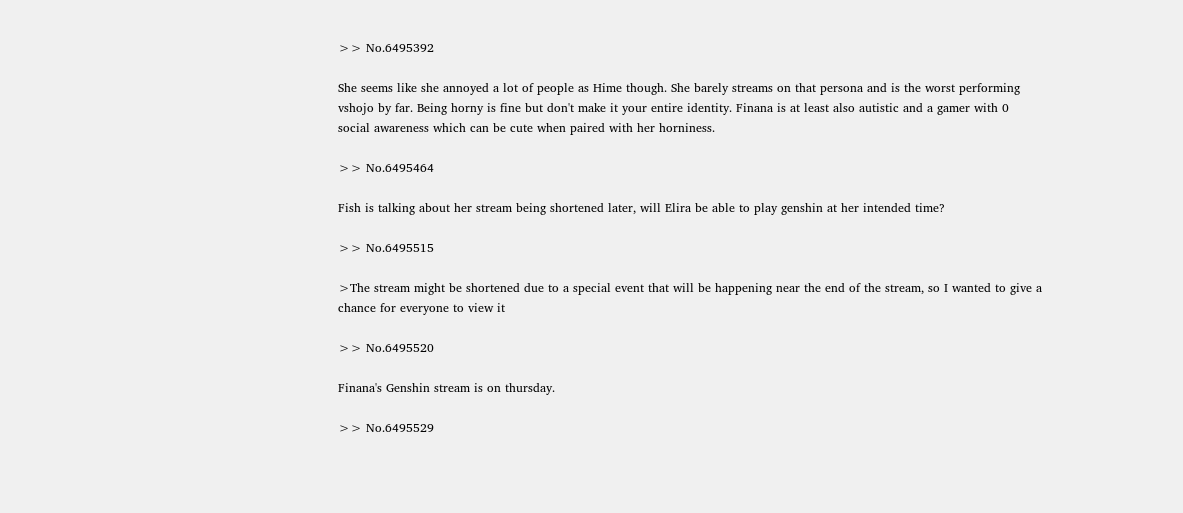>> No.6495392

She seems like she annoyed a lot of people as Hime though. She barely streams on that persona and is the worst performing vshojo by far. Being horny is fine but don't make it your entire identity. Finana is at least also autistic and a gamer with 0 social awareness which can be cute when paired with her horniness.

>> No.6495464

Fish is talking about her stream being shortened later, will Elira be able to play genshin at her intended time?

>> No.6495515

>The stream might be shortened due to a special event that will be happening near the end of the stream, so I wanted to give a chance for everyone to view it

>> No.6495520

Finana's Genshin stream is on thursday.

>> No.6495529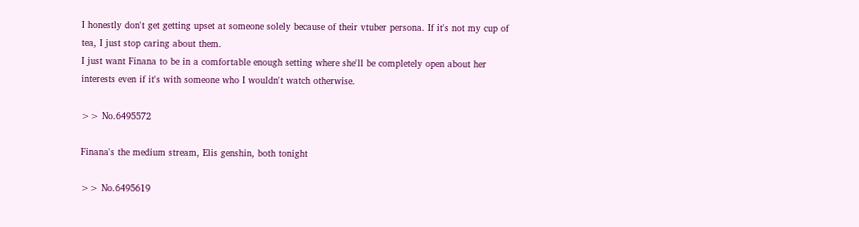I honestly don't get getting upset at someone solely because of their vtuber persona. If it's not my cup of tea, I just stop caring about them.
I just want Finana to be in a comfortable enough setting where she'll be completely open about her interests even if it's with someone who I wouldn't watch otherwise.

>> No.6495572

Finana's the medium stream, Elis genshin, both tonight

>> No.6495619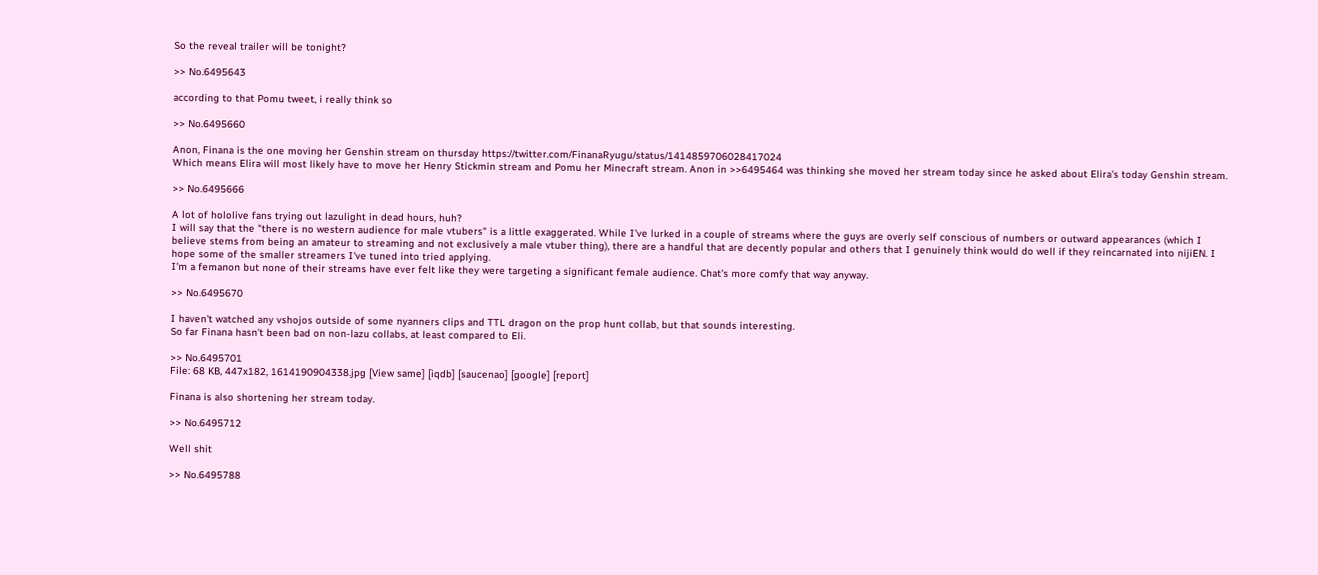So the reveal trailer will be tonight?

>> No.6495643

according to that Pomu tweet, i really think so

>> No.6495660

Anon, Finana is the one moving her Genshin stream on thursday https://twitter.com/FinanaRyugu/status/1414859706028417024
Which means Elira will most likely have to move her Henry Stickmin stream and Pomu her Minecraft stream. Anon in >>6495464 was thinking she moved her stream today since he asked about Elira's today Genshin stream.

>> No.6495666

A lot of hololive fans trying out lazulight in dead hours, huh?
I will say that the "there is no western audience for male vtubers" is a little exaggerated. While I've lurked in a couple of streams where the guys are overly self conscious of numbers or outward appearances (which I believe stems from being an amateur to streaming and not exclusively a male vtuber thing), there are a handful that are decently popular and others that I genuinely think would do well if they reincarnated into nijiEN. I hope some of the smaller streamers I've tuned into tried applying.
I'm a femanon but none of their streams have ever felt like they were targeting a significant female audience. Chat's more comfy that way anyway.

>> No.6495670

I haven't watched any vshojos outside of some nyanners clips and TTL dragon on the prop hunt collab, but that sounds interesting.
So far Finana hasn't been bad on non-lazu collabs, at least compared to Eli.

>> No.6495701
File: 68 KB, 447x182, 1614190904338.jpg [View same] [iqdb] [saucenao] [google] [report]

Finana is also shortening her stream today.

>> No.6495712

Well shit

>> No.6495788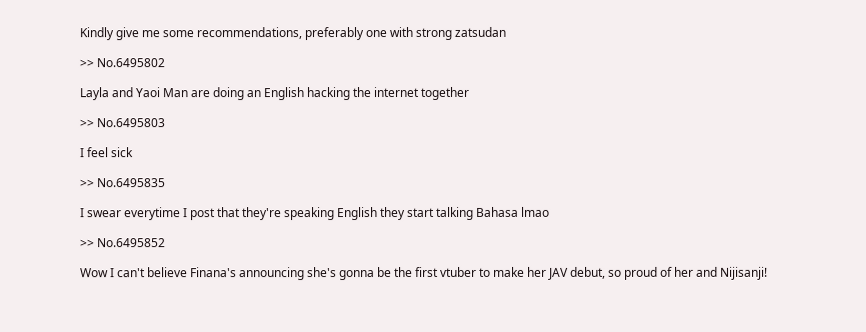Kindly give me some recommendations, preferably one with strong zatsudan

>> No.6495802

Layla and Yaoi Man are doing an English hacking the internet together

>> No.6495803

I feel sick

>> No.6495835

I swear everytime I post that they're speaking English they start talking Bahasa lmao

>> No.6495852

Wow I can't believe Finana's announcing she's gonna be the first vtuber to make her JAV debut, so proud of her and Nijisanji!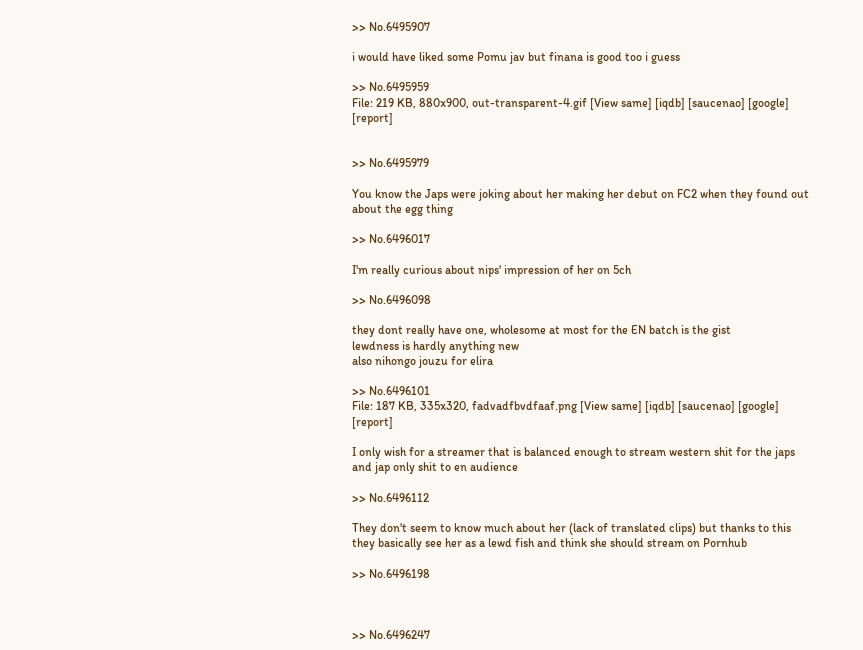>> No.6495907

i would have liked some Pomu jav but finana is good too i guess

>> No.6495959
File: 219 KB, 880x900, out-transparent-4.gif [View same] [iqdb] [saucenao] [google] [report]


>> No.6495979

You know the Japs were joking about her making her debut on FC2 when they found out about the egg thing

>> No.6496017

I'm really curious about nips' impression of her on 5ch

>> No.6496098

they dont really have one, wholesome at most for the EN batch is the gist
lewdness is hardly anything new
also nihongo jouzu for elira

>> No.6496101
File: 187 KB, 335x320, fadvadfbvdfaaf.png [View same] [iqdb] [saucenao] [google] [report]

I only wish for a streamer that is balanced enough to stream western shit for the japs and jap only shit to en audience

>> No.6496112

They don't seem to know much about her (lack of translated clips) but thanks to this they basically see her as a lewd fish and think she should stream on Pornhub

>> No.6496198



>> No.6496247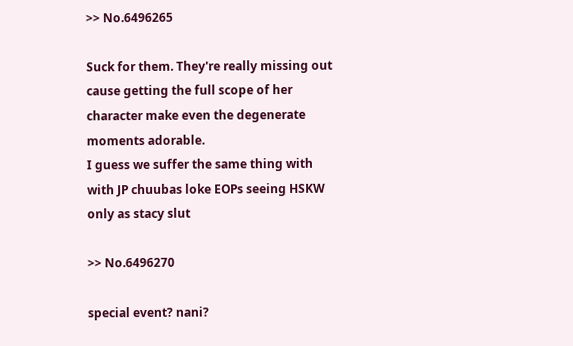>> No.6496265

Suck for them. They're really missing out cause getting the full scope of her character make even the degenerate moments adorable.
I guess we suffer the same thing with with JP chuubas loke EOPs seeing HSKW only as stacy slut

>> No.6496270

special event? nani?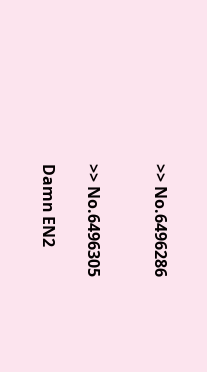>> No.6496286


>> No.6496305

Damn EN2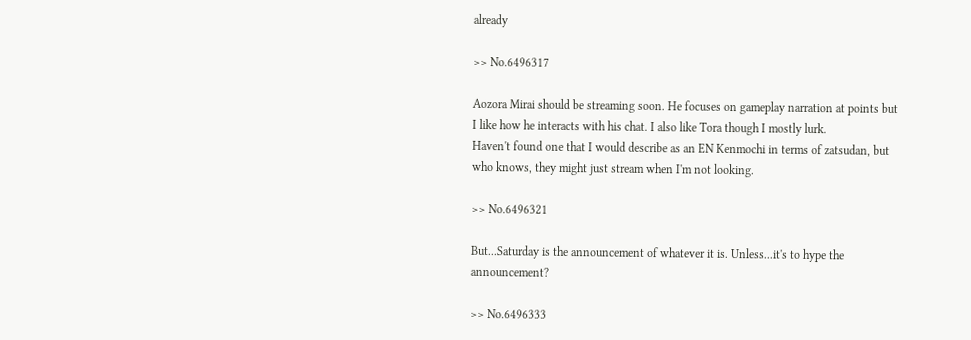already

>> No.6496317

Aozora Mirai should be streaming soon. He focuses on gameplay narration at points but I like how he interacts with his chat. I also like Tora though I mostly lurk.
Haven't found one that I would describe as an EN Kenmochi in terms of zatsudan, but who knows, they might just stream when I'm not looking.

>> No.6496321

But...Saturday is the announcement of whatever it is. Unless...it's to hype the announcement?

>> No.6496333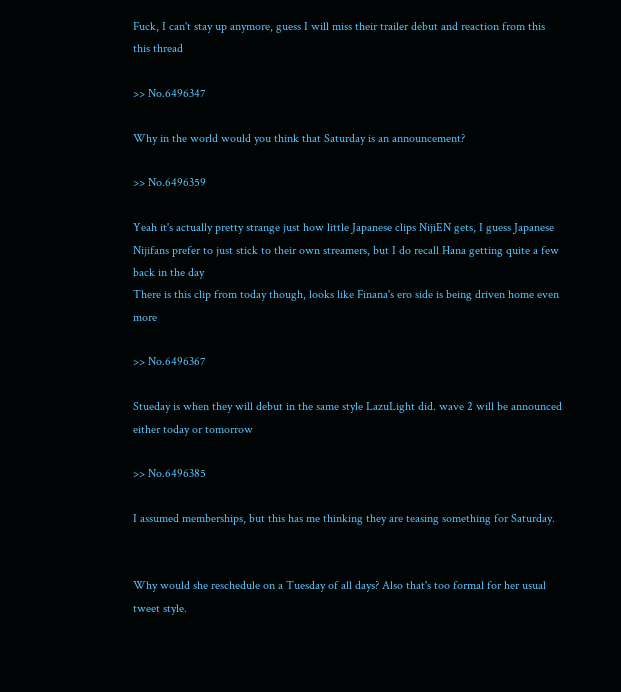Fuck, I can't stay up anymore, guess I will miss their trailer debut and reaction from this this thread

>> No.6496347

Why in the world would you think that Saturday is an announcement?

>> No.6496359

Yeah it's actually pretty strange just how little Japanese clips NijiEN gets, I guess Japanese Nijifans prefer to just stick to their own streamers, but I do recall Hana getting quite a few back in the day
There is this clip from today though, looks like Finana's ero side is being driven home even more

>> No.6496367

Stueday is when they will debut in the same style LazuLight did. wave 2 will be announced either today or tomorrow

>> No.6496385

I assumed memberships, but this has me thinking they are teasing something for Saturday.


Why would she reschedule on a Tuesday of all days? Also that's too formal for her usual tweet style.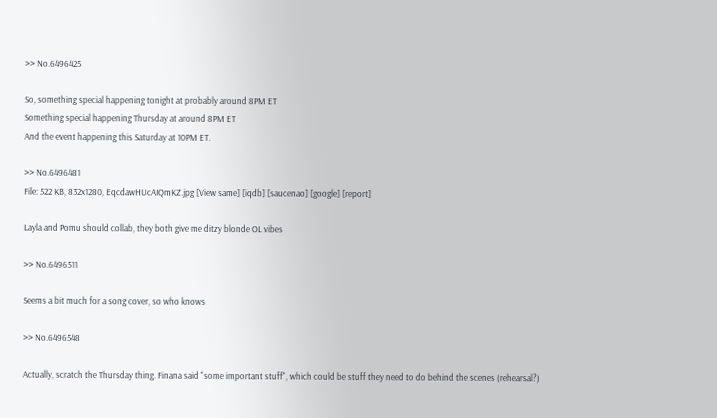>> No.6496425

So, something special happening tonight at probably around 8PM ET
Something special happening Thursday at around 8PM ET
And the event happening this Saturday at 10PM ET.

>> No.6496481
File: 522 KB, 832x1280, EqcdawHUcAIQmKZ.jpg [View same] [iqdb] [saucenao] [google] [report]

Layla and Pomu should collab, they both give me ditzy blonde OL vibes

>> No.6496511

Seems a bit much for a song cover, so who knows

>> No.6496548

Actually, scratch the Thursday thing. Finana said "some important stuff", which could be stuff they need to do behind the scenes (rehearsal?)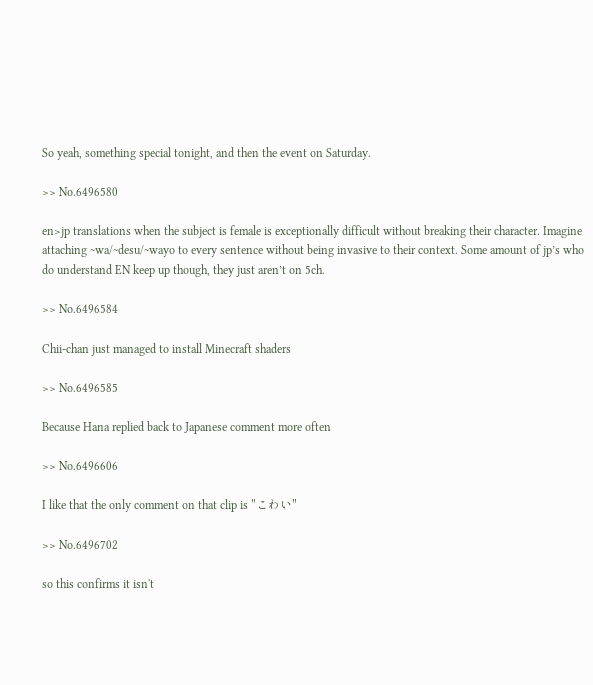So yeah, something special tonight, and then the event on Saturday.

>> No.6496580

en>jp translations when the subject is female is exceptionally difficult without breaking their character. Imagine attaching ~wa/~desu/~wayo to every sentence without being invasive to their context. Some amount of jp’s who do understand EN keep up though, they just aren’t on 5ch.

>> No.6496584

Chii-chan just managed to install Minecraft shaders

>> No.6496585

Because Hana replied back to Japanese comment more often

>> No.6496606

I like that the only comment on that clip is "こわい"

>> No.6496702

so this confirms it isn't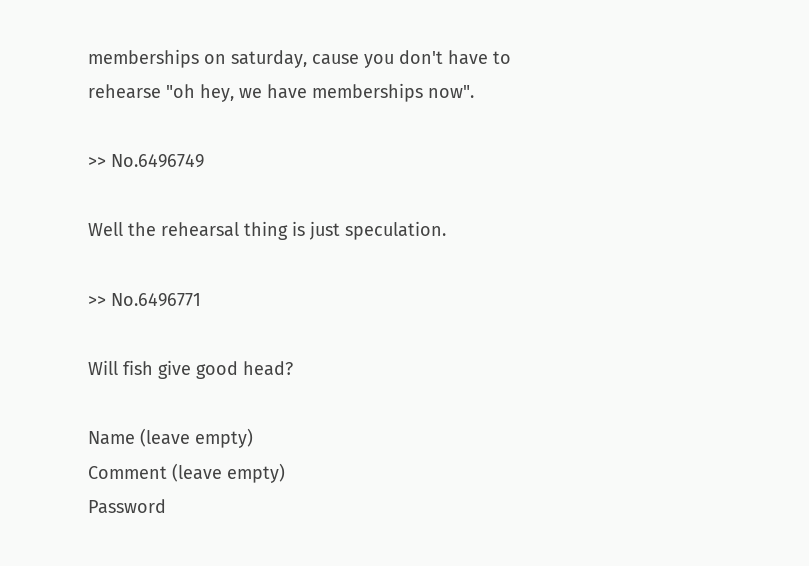memberships on saturday, cause you don't have to rehearse "oh hey, we have memberships now".

>> No.6496749

Well the rehearsal thing is just speculation.

>> No.6496771

Will fish give good head?

Name (leave empty)
Comment (leave empty)
Password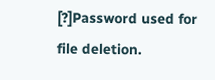[?]Password used for file deletion.